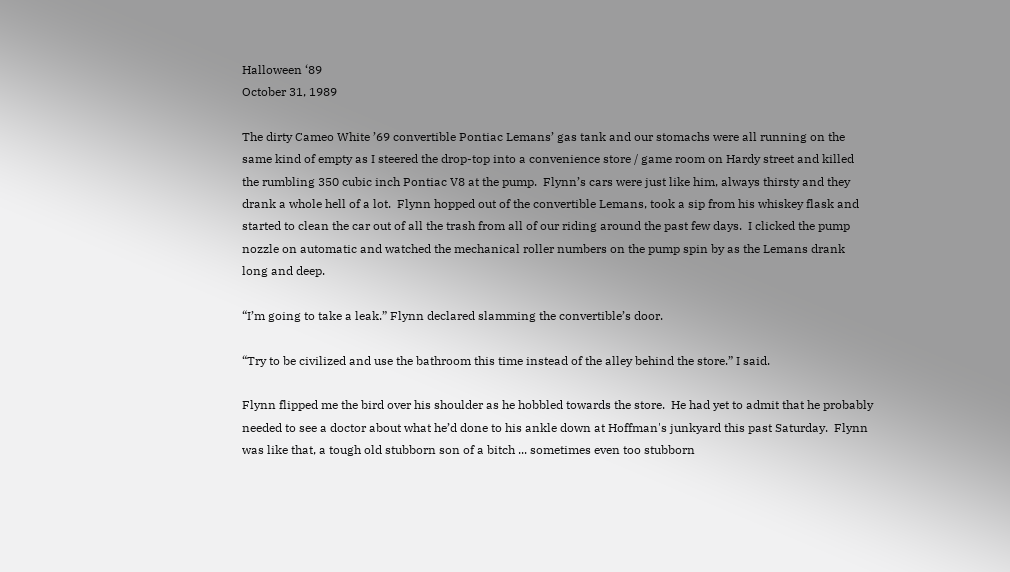Halloween ‘89
October 31, 1989

The dirty Cameo White ’69 convertible Pontiac Lemans’ gas tank and our stomachs were all running on the same kind of empty as I steered the drop-top into a convenience store / game room on Hardy street and killed the rumbling 350 cubic inch Pontiac V8 at the pump.  Flynn’s cars were just like him, always thirsty and they drank a whole hell of a lot.  Flynn hopped out of the convertible Lemans, took a sip from his whiskey flask and started to clean the car out of all the trash from all of our riding around the past few days.  I clicked the pump nozzle on automatic and watched the mechanical roller numbers on the pump spin by as the Lemans drank long and deep.

“I’m going to take a leak.” Flynn declared slamming the convertible’s door.

“Try to be civilized and use the bathroom this time instead of the alley behind the store.” I said.

Flynn flipped me the bird over his shoulder as he hobbled towards the store.  He had yet to admit that he probably needed to see a doctor about what he’d done to his ankle down at Hoffman's junkyard this past Saturday.  Flynn was like that, a tough old stubborn son of a bitch ... sometimes even too stubborn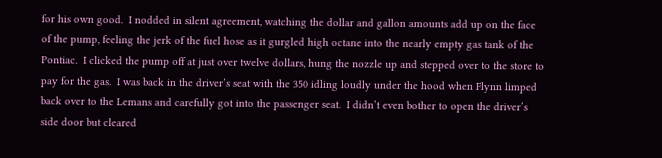for his own good.  I nodded in silent agreement, watching the dollar and gallon amounts add up on the face of the pump, feeling the jerk of the fuel hose as it gurgled high octane into the nearly empty gas tank of the Pontiac.  I clicked the pump off at just over twelve dollars, hung the nozzle up and stepped over to the store to pay for the gas.  I was back in the driver’s seat with the 350 idling loudly under the hood when Flynn limped back over to the Lemans and carefully got into the passenger seat.  I didn’t even bother to open the driver’s side door but cleared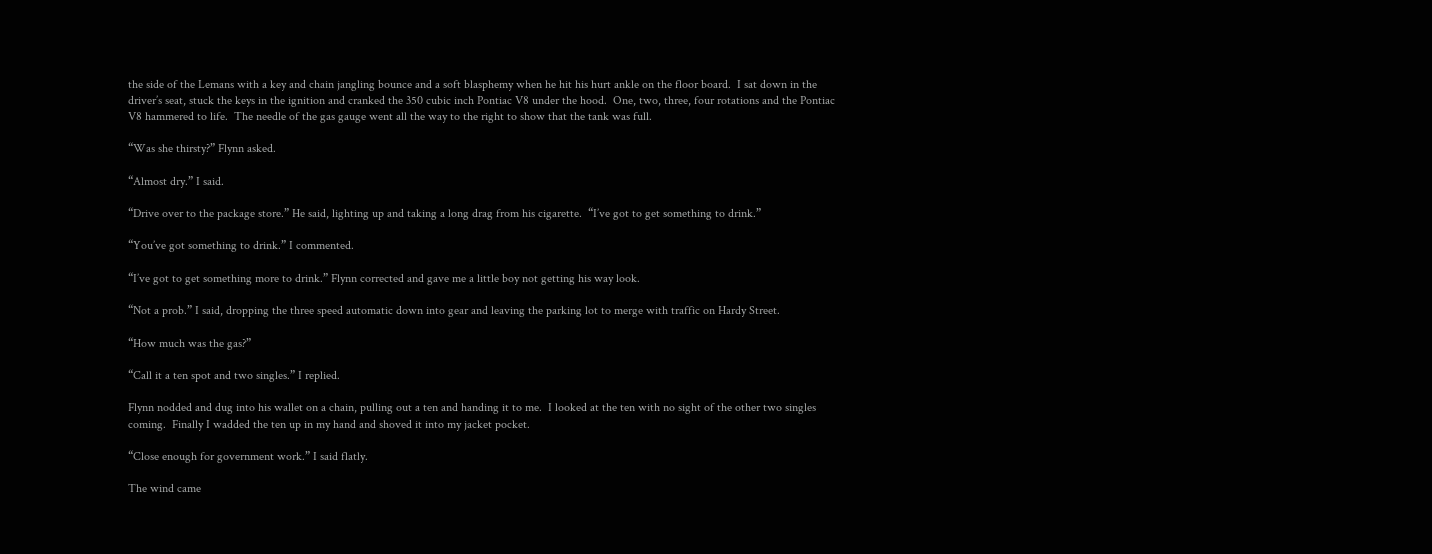the side of the Lemans with a key and chain jangling bounce and a soft blasphemy when he hit his hurt ankle on the floor board.  I sat down in the driver’s seat, stuck the keys in the ignition and cranked the 350 cubic inch Pontiac V8 under the hood.  One, two, three, four rotations and the Pontiac V8 hammered to life.  The needle of the gas gauge went all the way to the right to show that the tank was full.

“Was she thirsty?” Flynn asked.

“Almost dry.” I said.

“Drive over to the package store.” He said, lighting up and taking a long drag from his cigarette.  “I’ve got to get something to drink.”

“You’ve got something to drink.” I commented.

“I’ve got to get something more to drink.” Flynn corrected and gave me a little boy not getting his way look.

“Not a prob.” I said, dropping the three speed automatic down into gear and leaving the parking lot to merge with traffic on Hardy Street.

“How much was the gas?”

“Call it a ten spot and two singles.” I replied.

Flynn nodded and dug into his wallet on a chain, pulling out a ten and handing it to me.  I looked at the ten with no sight of the other two singles coming.  Finally I wadded the ten up in my hand and shoved it into my jacket pocket.

“Close enough for government work.” I said flatly.

The wind came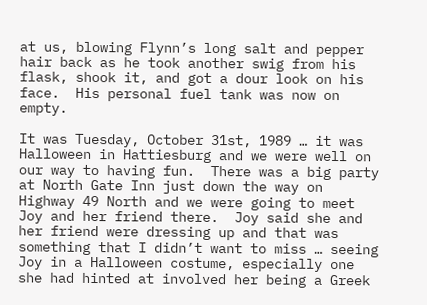at us, blowing Flynn’s long salt and pepper hair back as he took another swig from his flask, shook it, and got a dour look on his face.  His personal fuel tank was now on empty.

It was Tuesday, October 31st, 1989 … it was Halloween in Hattiesburg and we were well on our way to having fun.  There was a big party at North Gate Inn just down the way on Highway 49 North and we were going to meet Joy and her friend there.  Joy said she and her friend were dressing up and that was something that I didn’t want to miss … seeing Joy in a Halloween costume, especially one she had hinted at involved her being a Greek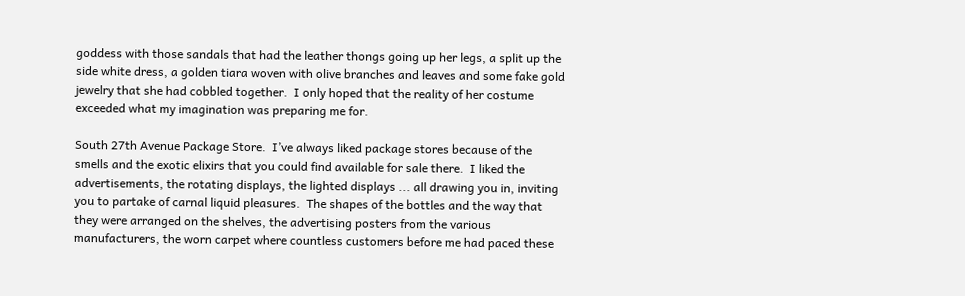goddess with those sandals that had the leather thongs going up her legs, a split up the side white dress, a golden tiara woven with olive branches and leaves and some fake gold jewelry that she had cobbled together.  I only hoped that the reality of her costume exceeded what my imagination was preparing me for.

South 27th Avenue Package Store.  I’ve always liked package stores because of the smells and the exotic elixirs that you could find available for sale there.  I liked the advertisements, the rotating displays, the lighted displays ... all drawing you in, inviting you to partake of carnal liquid pleasures.  The shapes of the bottles and the way that they were arranged on the shelves, the advertising posters from the various manufacturers, the worn carpet where countless customers before me had paced these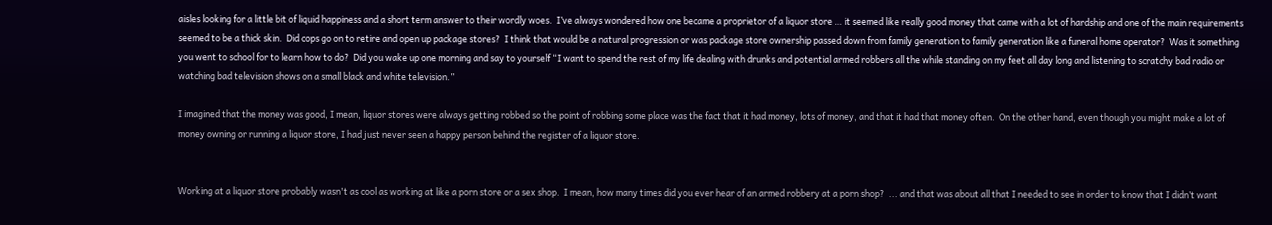aisles looking for a little bit of liquid happiness and a short term answer to their wordly woes.  I’ve always wondered how one became a proprietor of a liquor store … it seemed like really good money that came with a lot of hardship and one of the main requirements seemed to be a thick skin.  Did cops go on to retire and open up package stores?  I think that would be a natural progression or was package store ownership passed down from family generation to family generation like a funeral home operator?  Was it something you went to school for to learn how to do?  Did you wake up one morning and say to yourself “I want to spend the rest of my life dealing with drunks and potential armed robbers all the while standing on my feet all day long and listening to scratchy bad radio or watching bad television shows on a small black and white television.”

I imagined that the money was good, I mean, liquor stores were always getting robbed so the point of robbing some place was the fact that it had money, lots of money, and that it had that money often.  On the other hand, even though you might make a lot of money owning or running a liquor store, I had just never seen a happy person behind the register of a liquor store.


Working at a liquor store probably wasn't as cool as working at like a porn store or a sex shop.  I mean, how many times did you ever hear of an armed robbery at a porn shop?  ... and that was about all that I needed to see in order to know that I didn’t want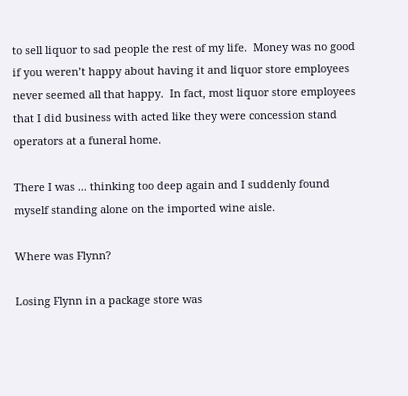to sell liquor to sad people the rest of my life.  Money was no good if you weren’t happy about having it and liquor store employees never seemed all that happy.  In fact, most liquor store employees that I did business with acted like they were concession stand operators at a funeral home.

There I was ... thinking too deep again and I suddenly found myself standing alone on the imported wine aisle.

Where was Flynn?

Losing Flynn in a package store was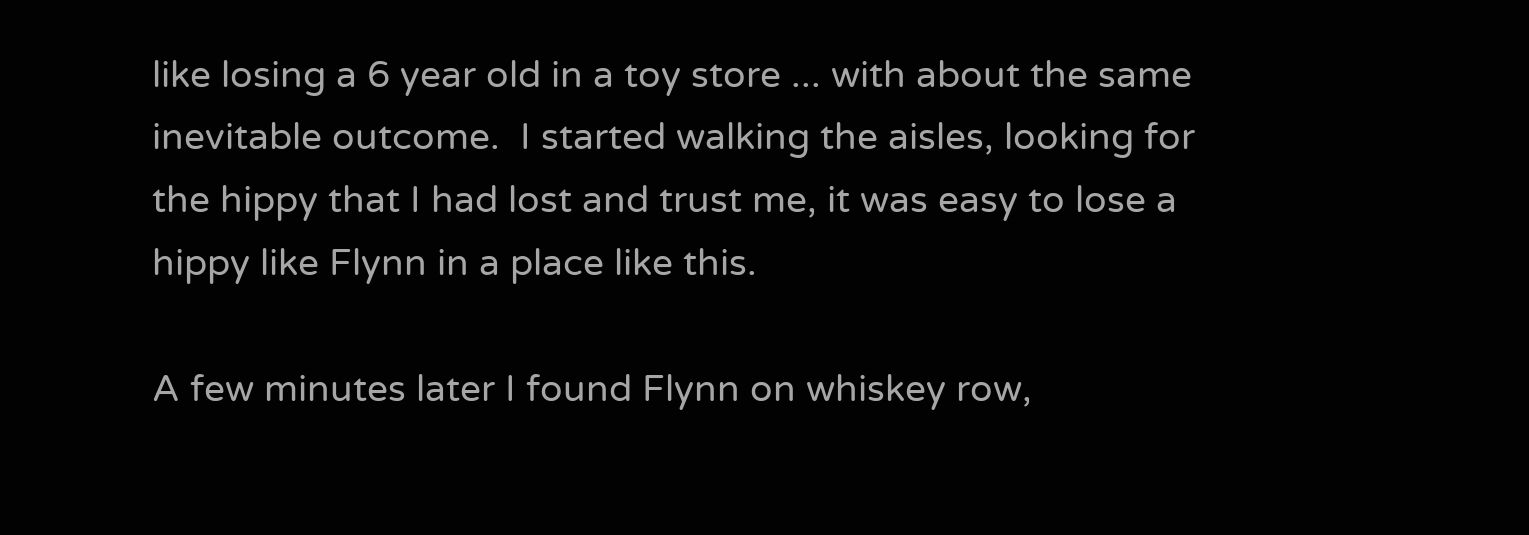like losing a 6 year old in a toy store ... with about the same inevitable outcome.  I started walking the aisles, looking for the hippy that I had lost and trust me, it was easy to lose a hippy like Flynn in a place like this.

A few minutes later I found Flynn on whiskey row,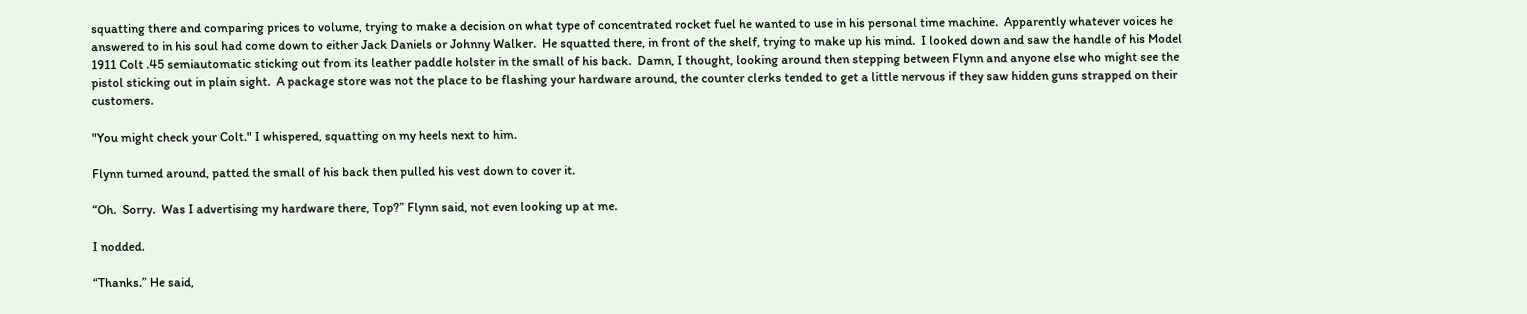squatting there and comparing prices to volume, trying to make a decision on what type of concentrated rocket fuel he wanted to use in his personal time machine.  Apparently whatever voices he answered to in his soul had come down to either Jack Daniels or Johnny Walker.  He squatted there, in front of the shelf, trying to make up his mind.  I looked down and saw the handle of his Model 1911 Colt .45 semiautomatic sticking out from its leather paddle holster in the small of his back.  Damn, I thought, looking around then stepping between Flynn and anyone else who might see the pistol sticking out in plain sight.  A package store was not the place to be flashing your hardware around, the counter clerks tended to get a little nervous if they saw hidden guns strapped on their customers.

"You might check your Colt." I whispered, squatting on my heels next to him.

Flynn turned around, patted the small of his back then pulled his vest down to cover it.

“Oh.  Sorry.  Was I advertising my hardware there, Top?” Flynn said, not even looking up at me.

I nodded.

“Thanks.” He said,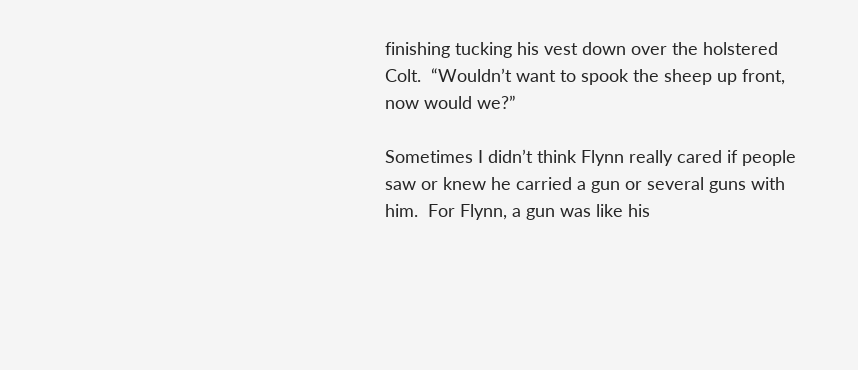finishing tucking his vest down over the holstered Colt.  “Wouldn’t want to spook the sheep up front, now would we?”

Sometimes I didn’t think Flynn really cared if people saw or knew he carried a gun or several guns with him.  For Flynn, a gun was like his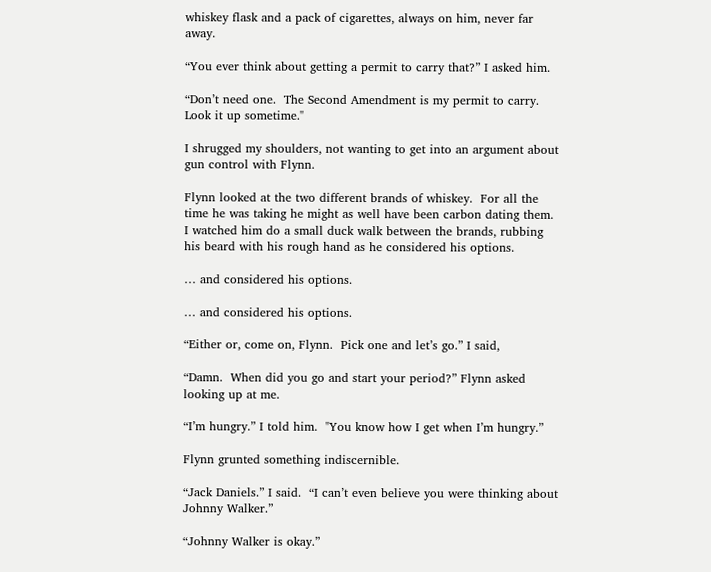whiskey flask and a pack of cigarettes, always on him, never far away.

“You ever think about getting a permit to carry that?” I asked him.

“Don’t need one.  The Second Amendment is my permit to carry.  Look it up sometime."

I shrugged my shoulders, not wanting to get into an argument about gun control with Flynn.

Flynn looked at the two different brands of whiskey.  For all the time he was taking he might as well have been carbon dating them.   I watched him do a small duck walk between the brands, rubbing his beard with his rough hand as he considered his options.

… and considered his options.

… and considered his options.

“Either or, come on, Flynn.  Pick one and let’s go.” I said,

“Damn.  When did you go and start your period?” Flynn asked looking up at me.

“I’m hungry.” I told him.  "You know how I get when I’m hungry.”

Flynn grunted something indiscernible.

“Jack Daniels.” I said.  “I can’t even believe you were thinking about Johnny Walker.”

“Johnny Walker is okay.”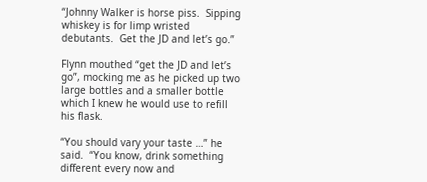“Johnny Walker is horse piss.  Sipping whiskey is for limp wristed debutants.  Get the JD and let’s go.”

Flynn mouthed “get the JD and let’s go”, mocking me as he picked up two large bottles and a smaller bottle which I knew he would use to refill his flask.

“You should vary your taste …” he said.  “You know, drink something different every now and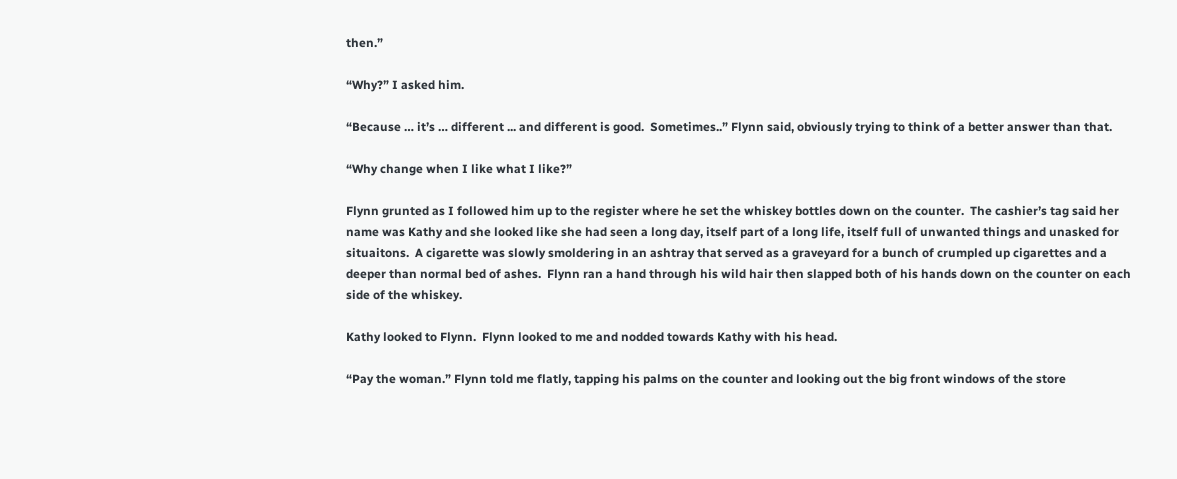then.”

“Why?” I asked him.

“Because … it’s … different ... and different is good.  Sometimes..” Flynn said, obviously trying to think of a better answer than that.

“Why change when I like what I like?”

Flynn grunted as I followed him up to the register where he set the whiskey bottles down on the counter.  The cashier’s tag said her name was Kathy and she looked like she had seen a long day, itself part of a long life, itself full of unwanted things and unasked for situaitons.  A cigarette was slowly smoldering in an ashtray that served as a graveyard for a bunch of crumpled up cigarettes and a deeper than normal bed of ashes.  Flynn ran a hand through his wild hair then slapped both of his hands down on the counter on each side of the whiskey.

Kathy looked to Flynn.  Flynn looked to me and nodded towards Kathy with his head.

“Pay the woman.” Flynn told me flatly, tapping his palms on the counter and looking out the big front windows of the store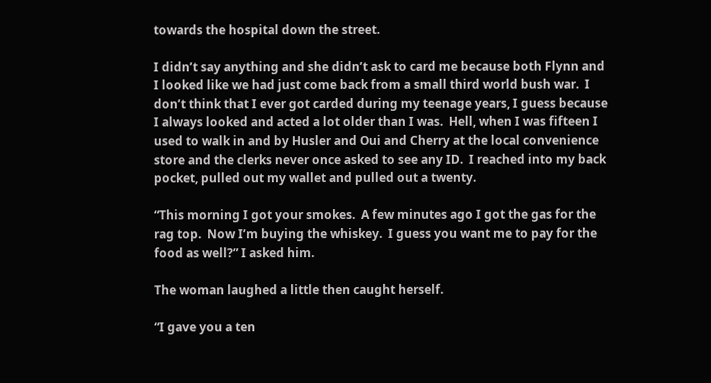towards the hospital down the street.

I didn’t say anything and she didn’t ask to card me because both Flynn and I looked like we had just come back from a small third world bush war.  I don’t think that I ever got carded during my teenage years, I guess because I always looked and acted a lot older than I was.  Hell, when I was fifteen I used to walk in and by Husler and Oui and Cherry at the local convenience store and the clerks never once asked to see any ID.  I reached into my back pocket, pulled out my wallet and pulled out a twenty.

“This morning I got your smokes.  A few minutes ago I got the gas for the rag top.  Now I’m buying the whiskey.  I guess you want me to pay for the food as well?” I asked him.

The woman laughed a little then caught herself.

“I gave you a ten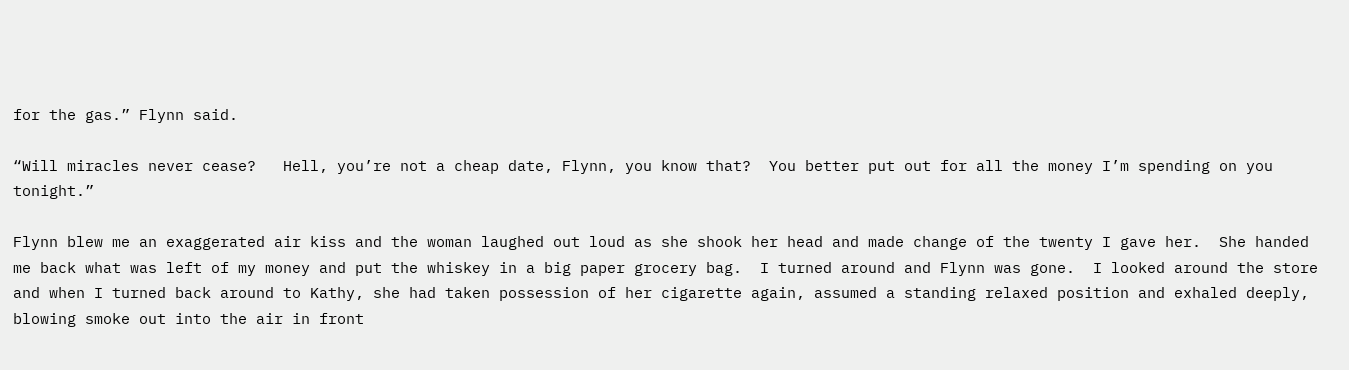for the gas.” Flynn said.

“Will miracles never cease?   Hell, you’re not a cheap date, Flynn, you know that?  You better put out for all the money I’m spending on you tonight.”

Flynn blew me an exaggerated air kiss and the woman laughed out loud as she shook her head and made change of the twenty I gave her.  She handed me back what was left of my money and put the whiskey in a big paper grocery bag.  I turned around and Flynn was gone.  I looked around the store and when I turned back around to Kathy, she had taken possession of her cigarette again, assumed a standing relaxed position and exhaled deeply, blowing smoke out into the air in front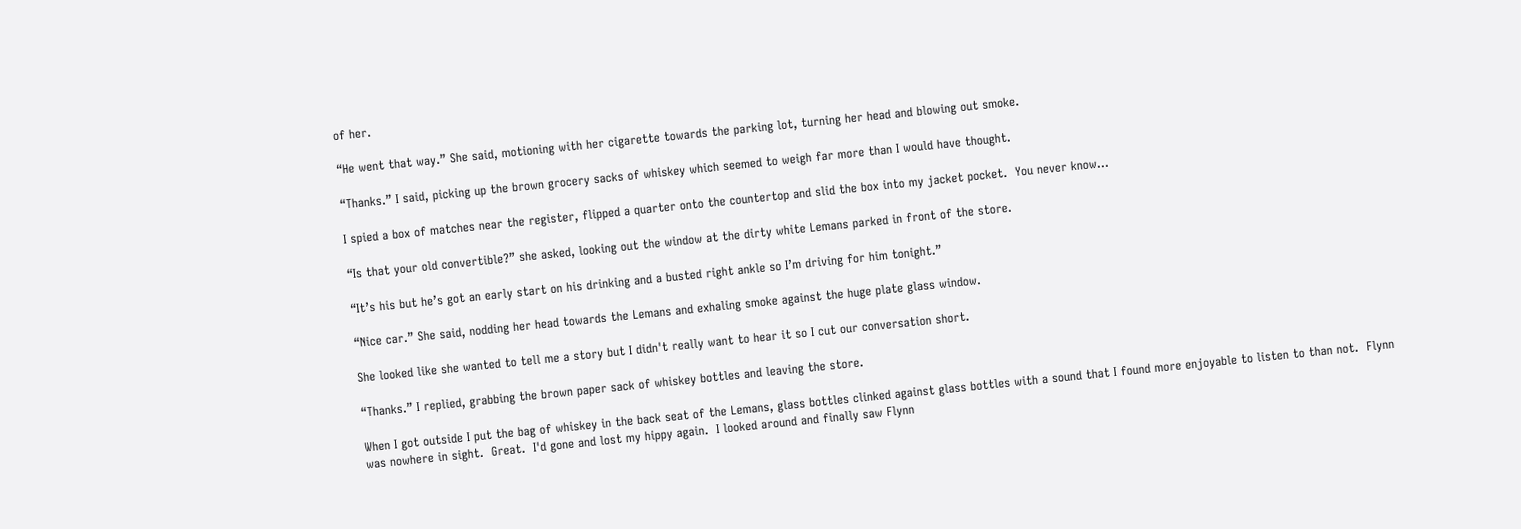of her.

“He went that way.” She said, motioning with her cigarette towards the parking lot, turning her head and blowing out smoke.

“Thanks.” I said, picking up the brown grocery sacks of whiskey which seemed to weigh far more than I would have thought.

I spied a box of matches near the register, flipped a quarter onto the countertop and slid the box into my jacket pocket.  You never know…

“Is that your old convertible?” she asked, looking out the window at the dirty white Lemans parked in front of the store.

“It’s his but he’s got an early start on his drinking and a busted right ankle so I’m driving for him tonight.”

“Nice car.” She said, nodding her head towards the Lemans and exhaling smoke against the huge plate glass window.

She looked like she wanted to tell me a story but I didn't really want to hear it so I cut our conversation short.

“Thanks.” I replied, grabbing the brown paper sack of whiskey bottles and leaving the store.

When I got outside I put the bag of whiskey in the back seat of the Lemans, glass bottles clinked against glass bottles with a sound that I found more enjoyable to listen to than not.  Flynn was nowhere in sight.  Great.  I'd gone and lost my hippy again.  I looked around and finally saw Flynn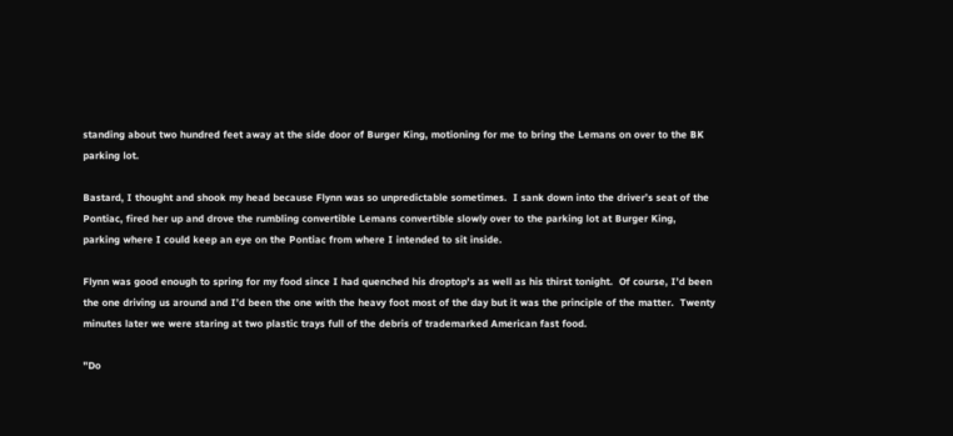standing about two hundred feet away at the side door of Burger King, motioning for me to bring the Lemans on over to the BK parking lot.

Bastard, I thought and shook my head because Flynn was so unpredictable sometimes.  I sank down into the driver’s seat of the Pontiac, fired her up and drove the rumbling convertible Lemans convertible slowly over to the parking lot at Burger King, parking where I could keep an eye on the Pontiac from where I intended to sit inside.

Flynn was good enough to spring for my food since I had quenched his droptop's as well as his thirst tonight.  Of course, I’d been the one driving us around and I’d been the one with the heavy foot most of the day but it was the principle of the matter.  Twenty minutes later we were staring at two plastic trays full of the debris of trademarked American fast food.

"Do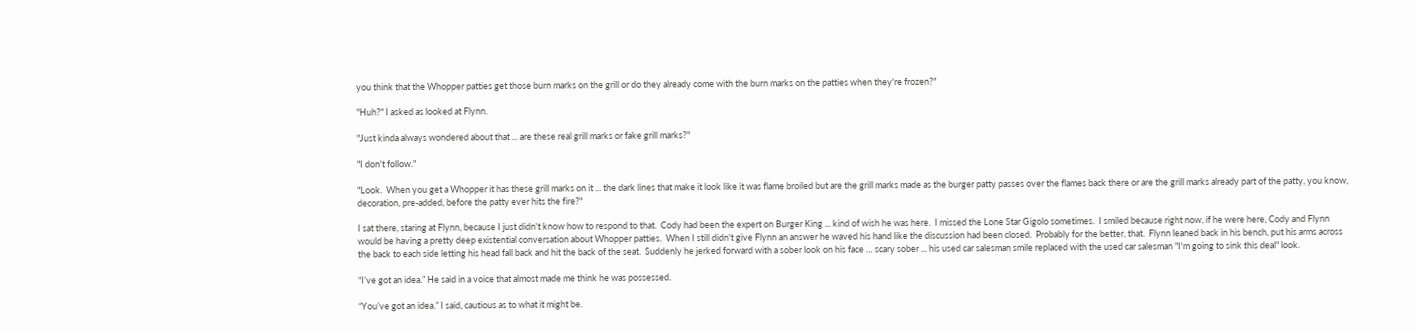you think that the Whopper patties get those burn marks on the grill or do they already come with the burn marks on the patties when they're frozen?"

"Huh?" I asked as looked at Flynn.

"Just kinda always wondered about that ... are these real grill marks or fake grill marks?"

"I don't follow."

"Look.  When you get a Whopper it has these grill marks on it ... the dark lines that make it look like it was flame broiled but are the grill marks made as the burger patty passes over the flames back there or are the grill marks already part of the patty, you know, decoration, pre-added, before the patty ever hits the fire?"

I sat there, staring at Flynn, because I just didn't know how to respond to that.  Cody had been the expert on Burger King ... kind of wish he was here.  I missed the Lone Star Gigolo sometimes.  I smiled because right now, if he were here, Cody and Flynn would be having a pretty deep existential conversation about Whopper patties.  When I still didn't give Flynn an answer he waved his hand like the discussion had been closed.  Probably for the better, that.  Flynn leaned back in his bench, put his arms across the back to each side letting his head fall back and hit the back of the seat.  Suddenly he jerked forward with a sober look on his face … scary sober ... his used car salesman smile replaced with the used car salesman "I'm going to sink this deal" look.

“I’ve got an idea.” He said in a voice that almost made me think he was possessed.

“You’ve got an idea.” I said, cautious as to what it might be.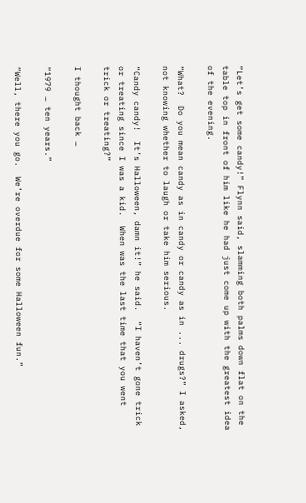“Let’s get some candy!” Flynn said, slamming both palms down flat on the table top in front of him like he had just come up with the greatest idea of the evening.

“What?  Do you mean candy as in candy or candy as in ... drugs?” I asked, not knowing whether to laugh or take him serious.

“Candy candy!  It’s Halloween, damn it!” he said.  “I haven’t gone trick or treating since I was a kid.  When was the last time that you went trick or treating?”

I thought back …

“1979 … ten years.”

“Well, there you go.  We’re overdue for some Halloween fun.”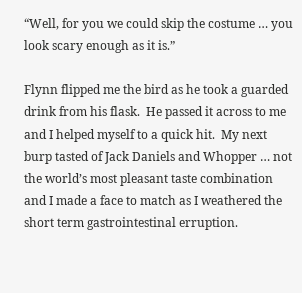“Well, for you we could skip the costume … you look scary enough as it is.”

Flynn flipped me the bird as he took a guarded drink from his flask.  He passed it across to me and I helped myself to a quick hit.  My next burp tasted of Jack Daniels and Whopper … not the world’s most pleasant taste combination and I made a face to match as I weathered the short term gastrointestinal erruption.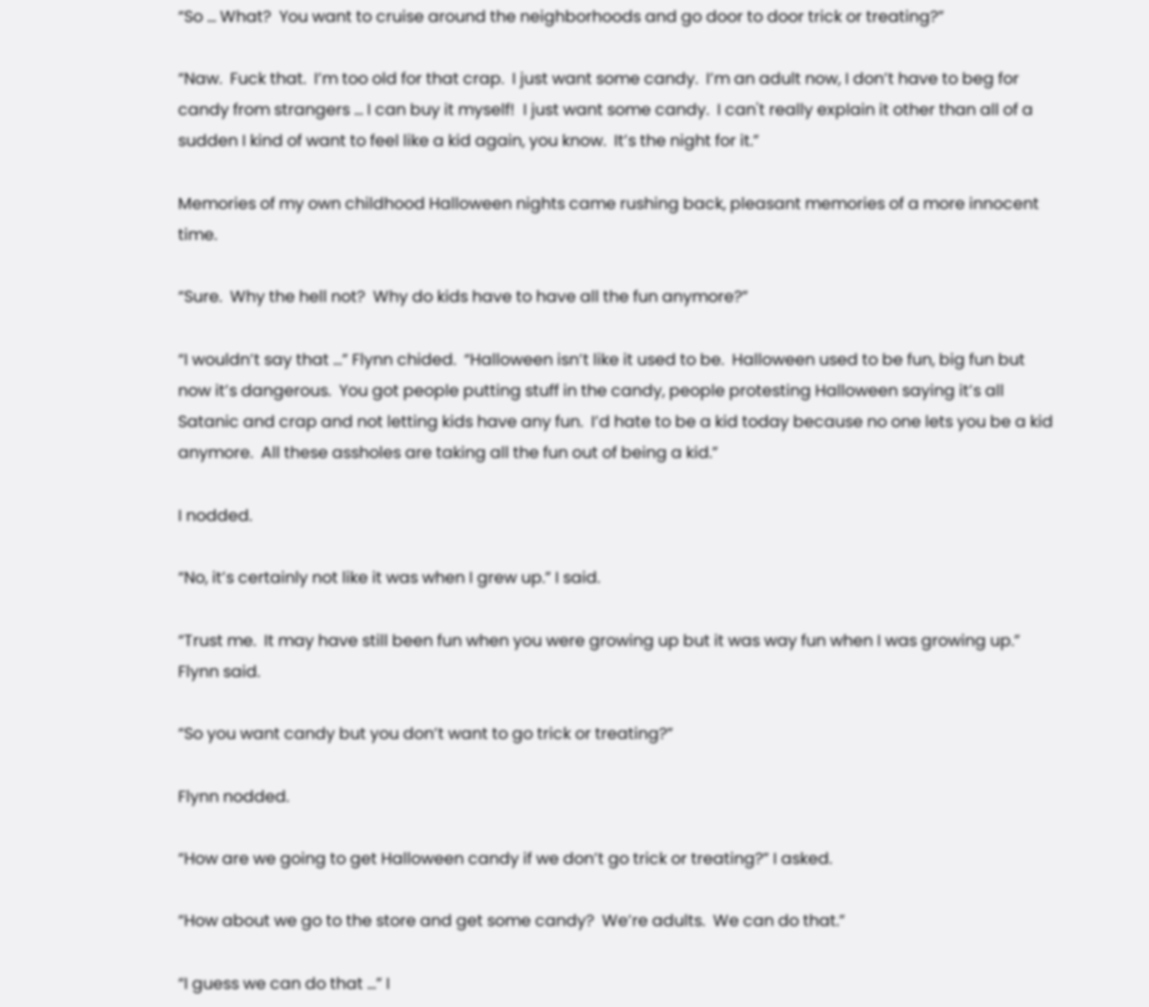“So … What?  You want to cruise around the neighborhoods and go door to door trick or treating?”

“Naw.  Fuck that.  I’m too old for that crap.  I just want some candy.  I’m an adult now, I don’t have to beg for candy from strangers … I can buy it myself!  I just want some candy.  I can't really explain it other than all of a sudden I kind of want to feel like a kid again, you know.  It’s the night for it.”

Memories of my own childhood Halloween nights came rushing back, pleasant memories of a more innocent time.

“Sure.  Why the hell not?  Why do kids have to have all the fun anymore?”

“I wouldn’t say that …” Flynn chided.  “Halloween isn’t like it used to be.  Halloween used to be fun, big fun but now it’s dangerous.  You got people putting stuff in the candy, people protesting Halloween saying it’s all Satanic and crap and not letting kids have any fun.  I’d hate to be a kid today because no one lets you be a kid anymore.  All these assholes are taking all the fun out of being a kid.”

I nodded.

“No, it’s certainly not like it was when I grew up.” I said.

“Trust me.  It may have still been fun when you were growing up but it was way fun when I was growing up.” Flynn said.

“So you want candy but you don’t want to go trick or treating?”

Flynn nodded.

“How are we going to get Halloween candy if we don’t go trick or treating?” I asked.

“How about we go to the store and get some candy?  We’re adults.  We can do that.”

“I guess we can do that …” I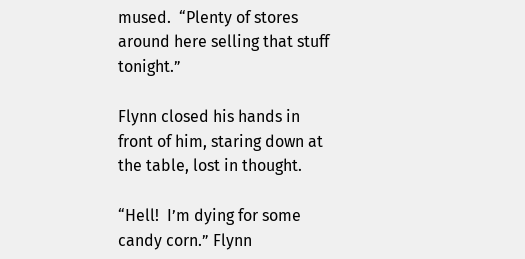mused.  “Plenty of stores around here selling that stuff tonight.”

Flynn closed his hands in front of him, staring down at the table, lost in thought.

“Hell!  I’m dying for some candy corn.” Flynn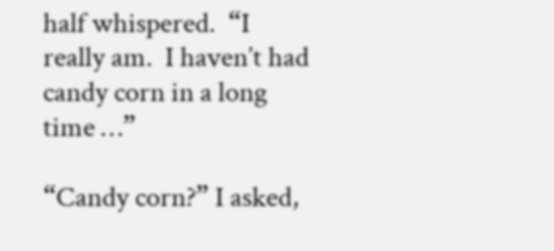half whispered.  “I really am.  I haven’t had candy corn in a long time …”

“Candy corn?” I asked,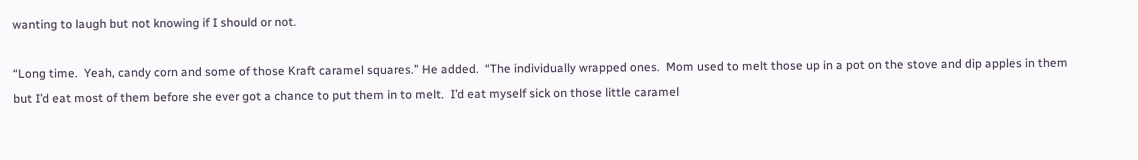wanting to laugh but not knowing if I should or not.

“Long time.  Yeah, candy corn and some of those Kraft caramel squares.” He added.  “The individually wrapped ones.  Mom used to melt those up in a pot on the stove and dip apples in them but I’d eat most of them before she ever got a chance to put them in to melt.  I’d eat myself sick on those little caramel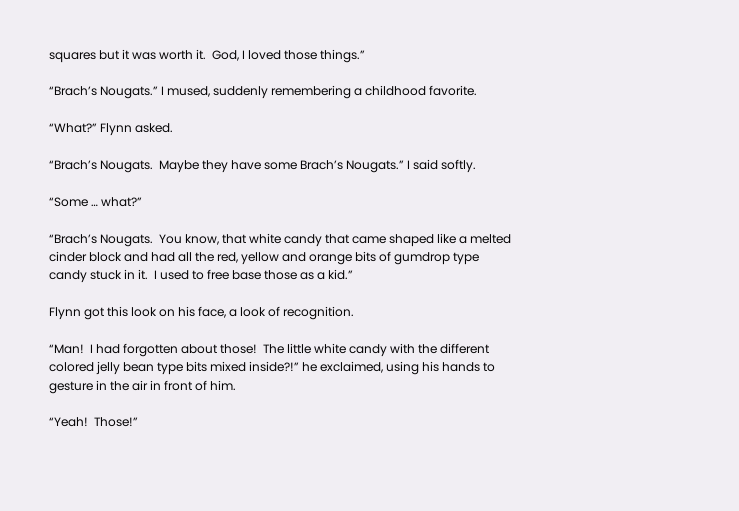squares but it was worth it.  God, I loved those things.”

“Brach’s Nougats.” I mused, suddenly remembering a childhood favorite.

“What?” Flynn asked.

“Brach’s Nougats.  Maybe they have some Brach’s Nougats.” I said softly.

“Some … what?”

“Brach’s Nougats.  You know, that white candy that came shaped like a melted cinder block and had all the red, yellow and orange bits of gumdrop type candy stuck in it.  I used to free base those as a kid.”

Flynn got this look on his face, a look of recognition.

“Man!  I had forgotten about those!  The little white candy with the different colored jelly bean type bits mixed inside?!” he exclaimed, using his hands to gesture in the air in front of him.

“Yeah!  Those!”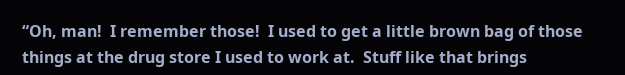“Oh, man!  I remember those!  I used to get a little brown bag of those things at the drug store I used to work at.  Stuff like that brings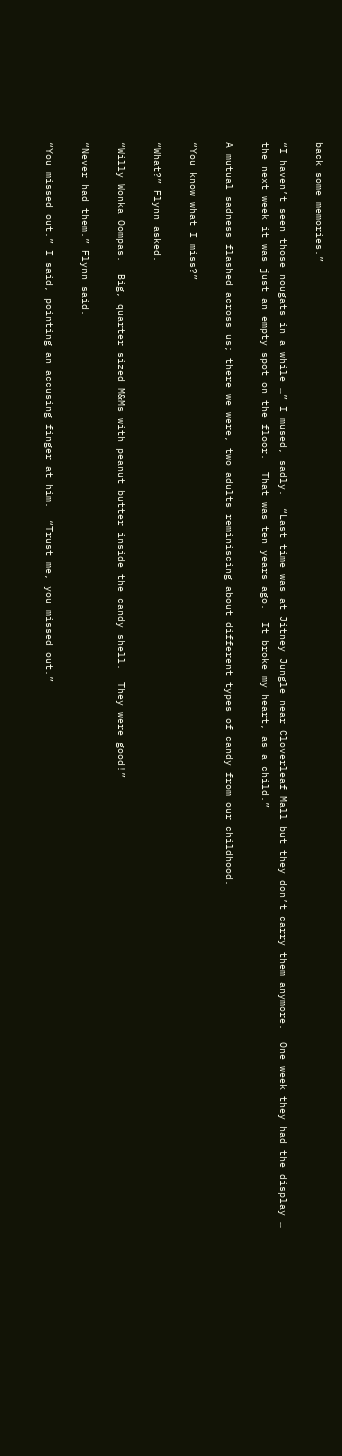back some memories.”

“I haven’t seen those nougats in a while …” I mused, sadly.  “Last time was at Jitney Jungle near Cloverleaf Mall but they don’t carry them anymore.  One week they had the display … the next week it was just an empty spot on the floor.  That was ten years ago.  It broke my heart, as a child.”

A mutual sadness flashed across us; there we were, two adults reminiscing about different types of candy from our childhood.

“You know what I miss?”

“What?” Flynn asked.

“Willy Wonka Oompas.  Big, quarter sized M&Ms with peanut butter inside the candy shell.  They were good!”

“Never had them.” Flynn said.

“You missed out.” I said, pointing an accusing finger at him.  “Trust me, you missed out.”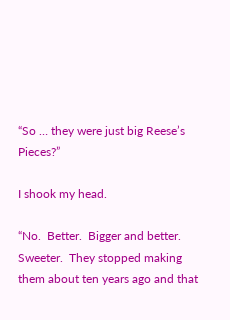“So … they were just big Reese’s Pieces?”

I shook my head.

“No.  Better.  Bigger and better.  Sweeter.  They stopped making them about ten years ago and that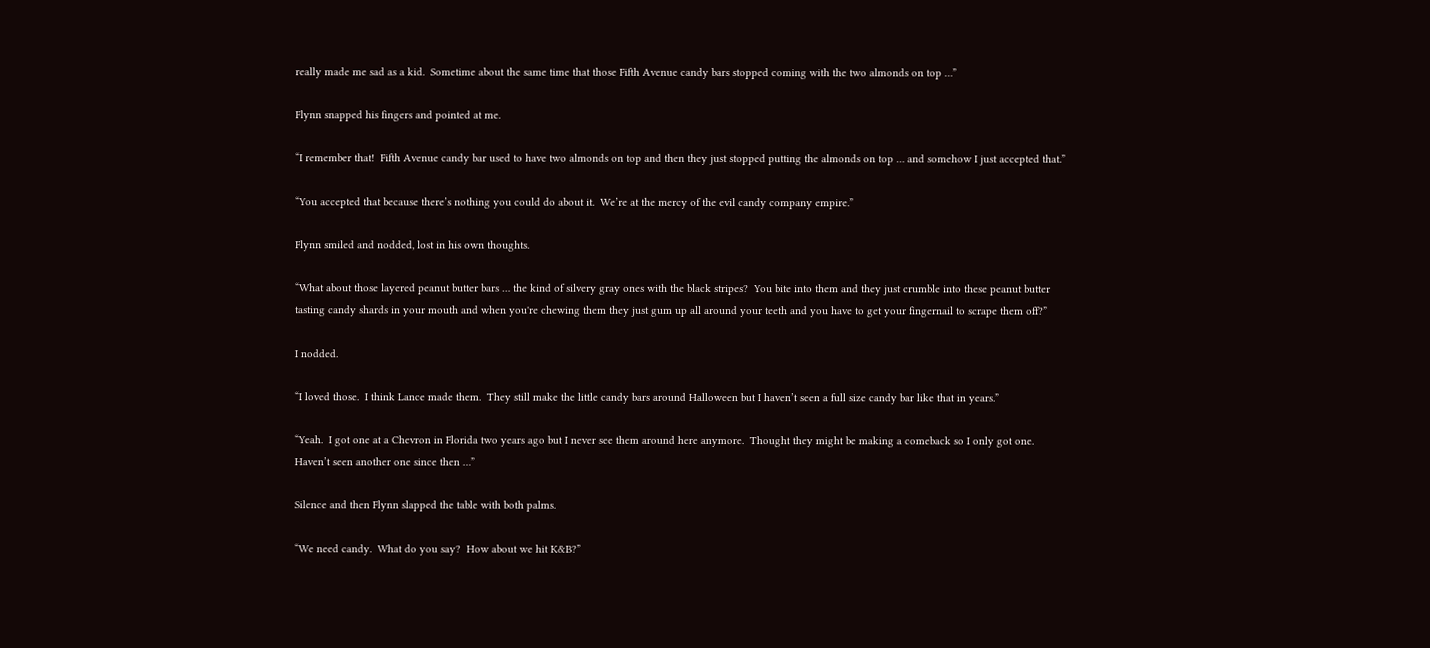really made me sad as a kid.  Sometime about the same time that those Fifth Avenue candy bars stopped coming with the two almonds on top …”

Flynn snapped his fingers and pointed at me.

“I remember that!  Fifth Avenue candy bar used to have two almonds on top and then they just stopped putting the almonds on top … and somehow I just accepted that.”

“You accepted that because there’s nothing you could do about it.  We’re at the mercy of the evil candy company empire.”

Flynn smiled and nodded, lost in his own thoughts.

“What about those layered peanut butter bars … the kind of silvery gray ones with the black stripes?  You bite into them and they just crumble into these peanut butter tasting candy shards in your mouth and when you're chewing them they just gum up all around your teeth and you have to get your fingernail to scrape them off?”

I nodded.

“I loved those.  I think Lance made them.  They still make the little candy bars around Halloween but I haven’t seen a full size candy bar like that in years.”

“Yeah.  I got one at a Chevron in Florida two years ago but I never see them around here anymore.  Thought they might be making a comeback so I only got one.  Haven’t seen another one since then …”

Silence and then Flynn slapped the table with both palms.

“We need candy.  What do you say?  How about we hit K&B?”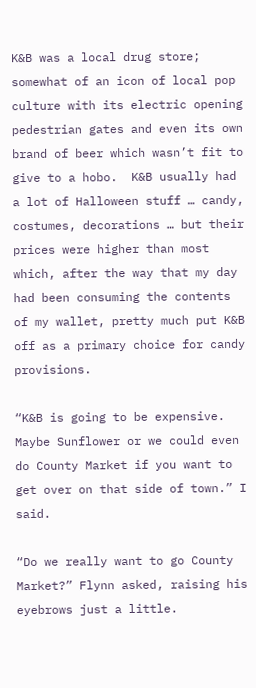K&B was a local drug store; somewhat of an icon of local pop culture with its electric opening pedestrian gates and even its own brand of beer which wasn’t fit to give to a hobo.  K&B usually had a lot of Halloween stuff … candy, costumes, decorations … but their prices were higher than most which, after the way that my day had been consuming the contents of my wallet, pretty much put K&B off as a primary choice for candy provisions.

“K&B is going to be expensive.  Maybe Sunflower or we could even do County Market if you want to get over on that side of town.” I said.

“Do we really want to go County Market?” Flynn asked, raising his eyebrows just a little.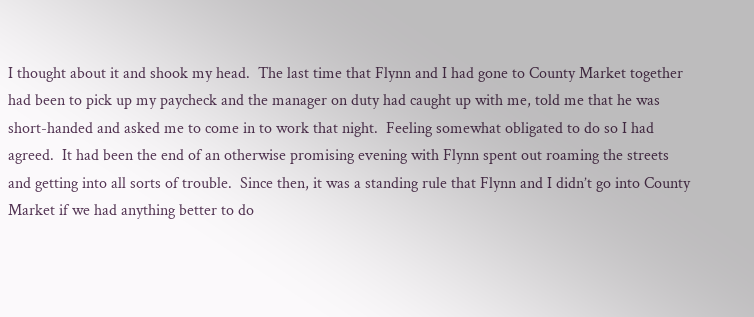I thought about it and shook my head.  The last time that Flynn and I had gone to County Market together had been to pick up my paycheck and the manager on duty had caught up with me, told me that he was short-handed and asked me to come in to work that night.  Feeling somewhat obligated to do so I had agreed.  It had been the end of an otherwise promising evening with Flynn spent out roaming the streets and getting into all sorts of trouble.  Since then, it was a standing rule that Flynn and I didn’t go into County Market if we had anything better to do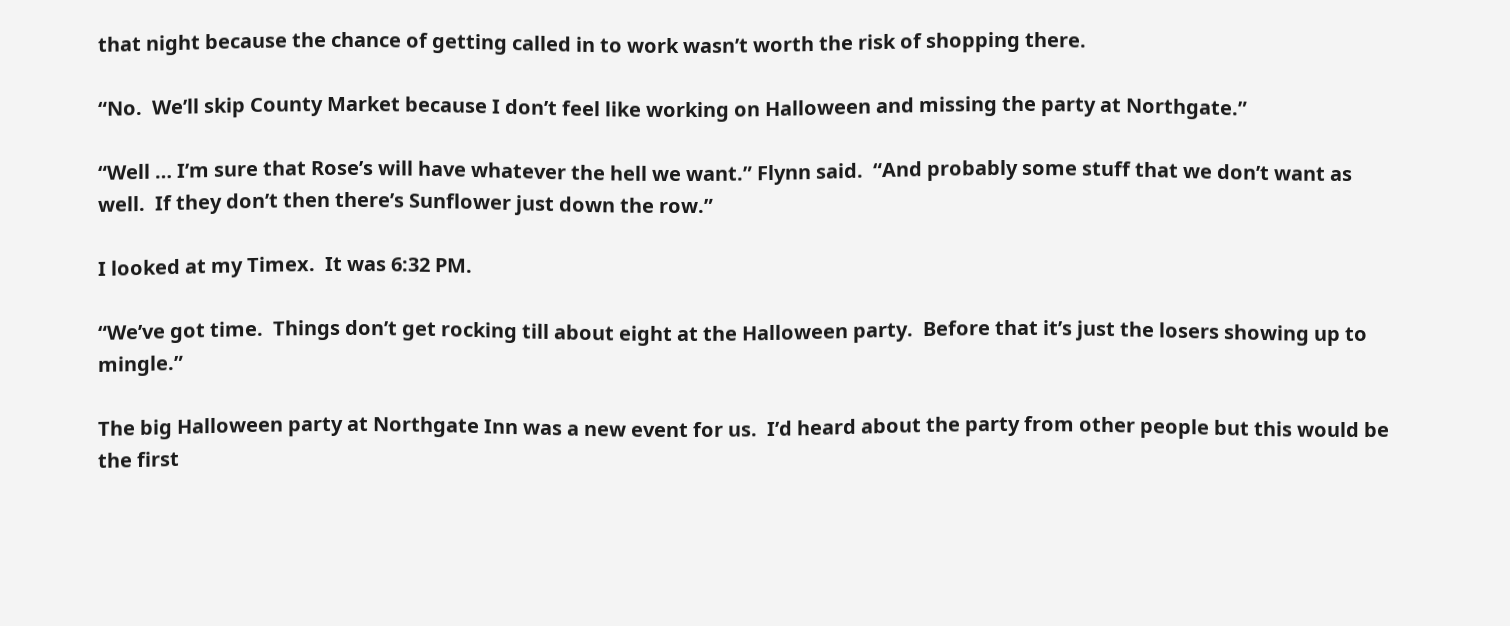that night because the chance of getting called in to work wasn’t worth the risk of shopping there.

“No.  We’ll skip County Market because I don’t feel like working on Halloween and missing the party at Northgate.”

“Well … I’m sure that Rose’s will have whatever the hell we want.” Flynn said.  “And probably some stuff that we don’t want as well.  If they don’t then there’s Sunflower just down the row.”

I looked at my Timex.  It was 6:32 PM.

“We’ve got time.  Things don’t get rocking till about eight at the Halloween party.  Before that it’s just the losers showing up to mingle.”

The big Halloween party at Northgate Inn was a new event for us.  I’d heard about the party from other people but this would be the first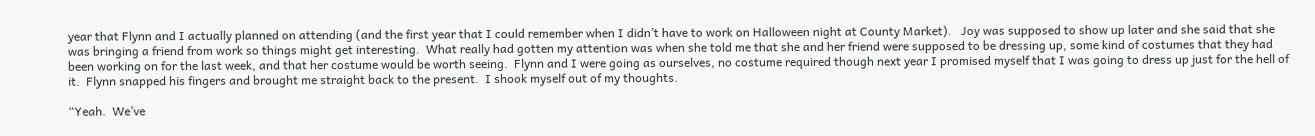year that Flynn and I actually planned on attending (and the first year that I could remember when I didn’t have to work on Halloween night at County Market).   Joy was supposed to show up later and she said that she was bringing a friend from work so things might get interesting.  What really had gotten my attention was when she told me that she and her friend were supposed to be dressing up, some kind of costumes that they had been working on for the last week, and that her costume would be worth seeing.  Flynn and I were going as ourselves, no costume required though next year I promised myself that I was going to dress up just for the hell of it.  Flynn snapped his fingers and brought me straight back to the present.  I shook myself out of my thoughts.

“Yeah.  We’ve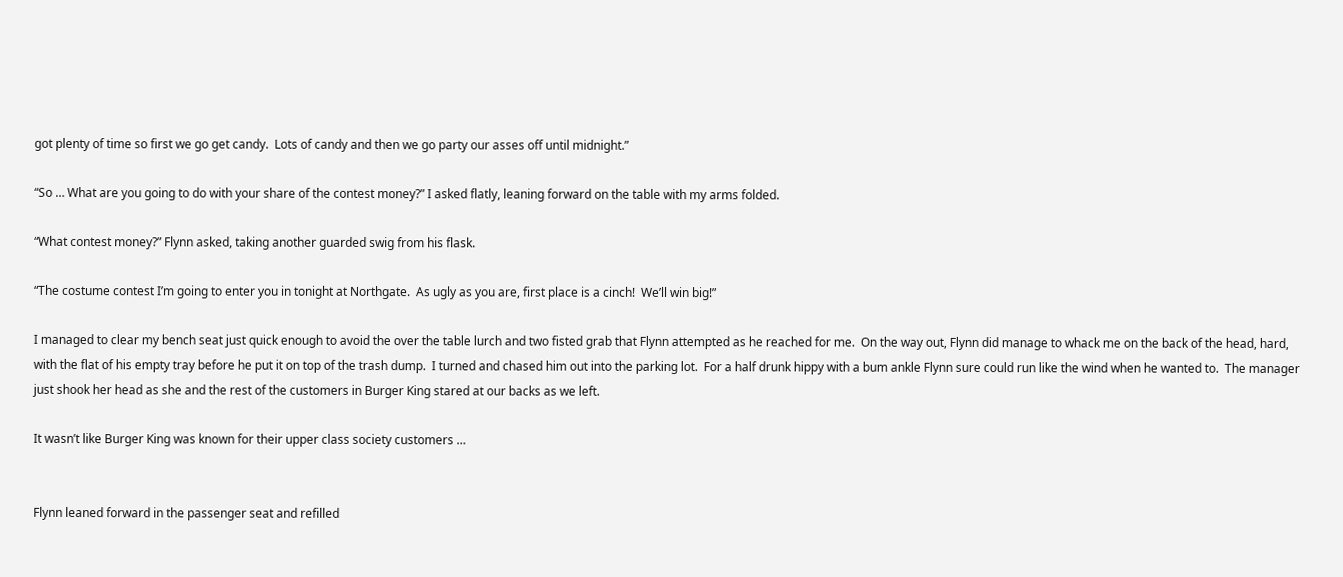got plenty of time so first we go get candy.  Lots of candy and then we go party our asses off until midnight.”

“So … What are you going to do with your share of the contest money?” I asked flatly, leaning forward on the table with my arms folded.

“What contest money?” Flynn asked, taking another guarded swig from his flask.

“The costume contest I’m going to enter you in tonight at Northgate.  As ugly as you are, first place is a cinch!  We’ll win big!”

I managed to clear my bench seat just quick enough to avoid the over the table lurch and two fisted grab that Flynn attempted as he reached for me.  On the way out, Flynn did manage to whack me on the back of the head, hard, with the flat of his empty tray before he put it on top of the trash dump.  I turned and chased him out into the parking lot.  For a half drunk hippy with a bum ankle Flynn sure could run like the wind when he wanted to.  The manager just shook her head as she and the rest of the customers in Burger King stared at our backs as we left.

It wasn’t like Burger King was known for their upper class society customers …


Flynn leaned forward in the passenger seat and refilled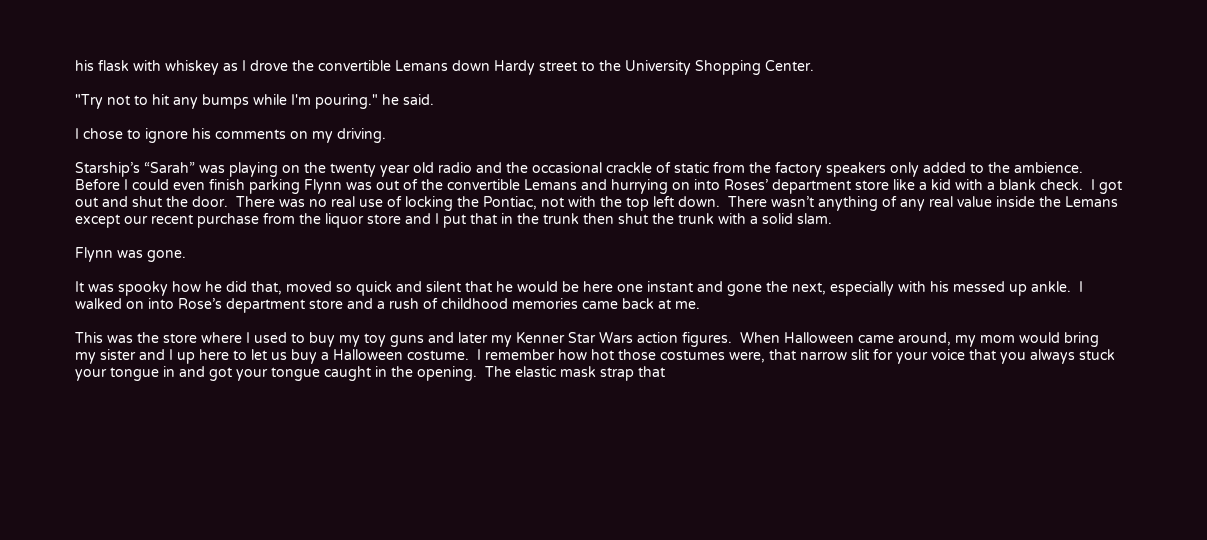his flask with whiskey as I drove the convertible Lemans down Hardy street to the University Shopping Center.

"Try not to hit any bumps while I'm pouring." he said.

I chose to ignore his comments on my driving.

Starship’s “Sarah” was playing on the twenty year old radio and the occasional crackle of static from the factory speakers only added to the ambience.  Before I could even finish parking Flynn was out of the convertible Lemans and hurrying on into Roses’ department store like a kid with a blank check.  I got out and shut the door.  There was no real use of locking the Pontiac, not with the top left down.  There wasn’t anything of any real value inside the Lemans except our recent purchase from the liquor store and I put that in the trunk then shut the trunk with a solid slam.

Flynn was gone.

It was spooky how he did that, moved so quick and silent that he would be here one instant and gone the next, especially with his messed up ankle.  I walked on into Rose’s department store and a rush of childhood memories came back at me.

This was the store where I used to buy my toy guns and later my Kenner Star Wars action figures.  When Halloween came around, my mom would bring my sister and I up here to let us buy a Halloween costume.  I remember how hot those costumes were, that narrow slit for your voice that you always stuck your tongue in and got your tongue caught in the opening.  The elastic mask strap that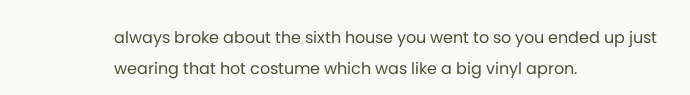always broke about the sixth house you went to so you ended up just wearing that hot costume which was like a big vinyl apron.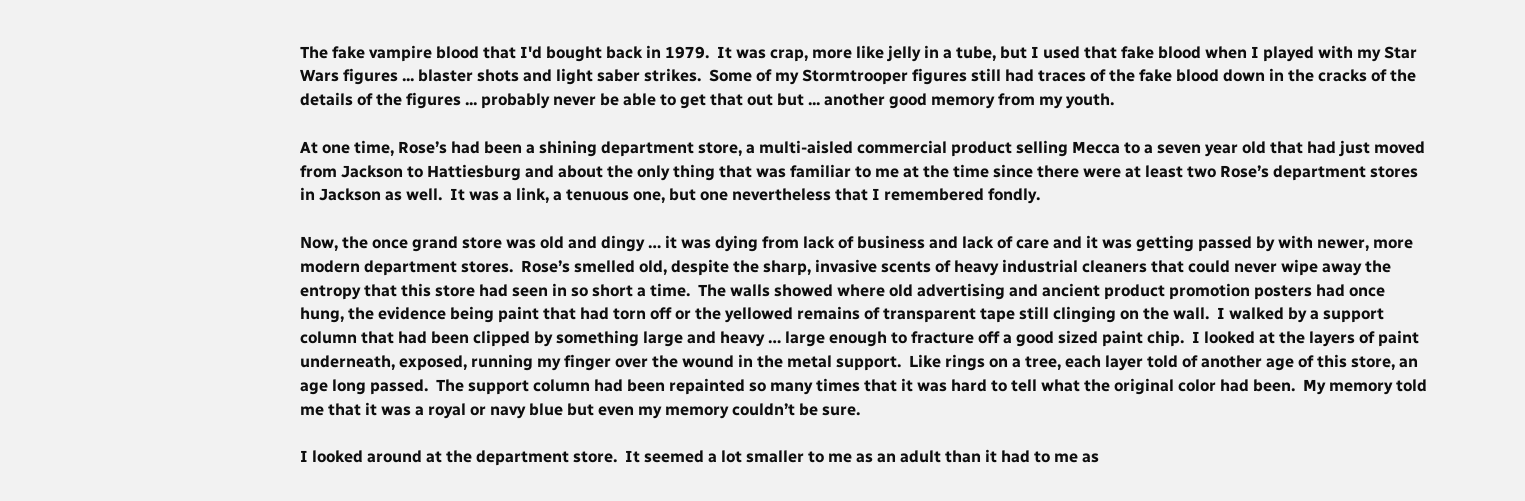The fake vampire blood that I'd bought back in 1979.  It was crap, more like jelly in a tube, but I used that fake blood when I played with my Star Wars figures ... blaster shots and light saber strikes.  Some of my Stormtrooper figures still had traces of the fake blood down in the cracks of the details of the figures ... probably never be able to get that out but ... another good memory from my youth.

At one time, Rose’s had been a shining department store, a multi-aisled commercial product selling Mecca to a seven year old that had just moved from Jackson to Hattiesburg and about the only thing that was familiar to me at the time since there were at least two Rose’s department stores in Jackson as well.  It was a link, a tenuous one, but one nevertheless that I remembered fondly.

Now, the once grand store was old and dingy … it was dying from lack of business and lack of care and it was getting passed by with newer, more modern department stores.  Rose’s smelled old, despite the sharp, invasive scents of heavy industrial cleaners that could never wipe away the entropy that this store had seen in so short a time.  The walls showed where old advertising and ancient product promotion posters had once hung, the evidence being paint that had torn off or the yellowed remains of transparent tape still clinging on the wall.  I walked by a support column that had been clipped by something large and heavy … large enough to fracture off a good sized paint chip.  I looked at the layers of paint underneath, exposed, running my finger over the wound in the metal support.  Like rings on a tree, each layer told of another age of this store, an age long passed.  The support column had been repainted so many times that it was hard to tell what the original color had been.  My memory told me that it was a royal or navy blue but even my memory couldn’t be sure.

I looked around at the department store.  It seemed a lot smaller to me as an adult than it had to me as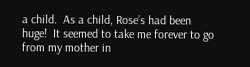a child.  As a child, Rose’s had been huge!  It seemed to take me forever to go from my mother in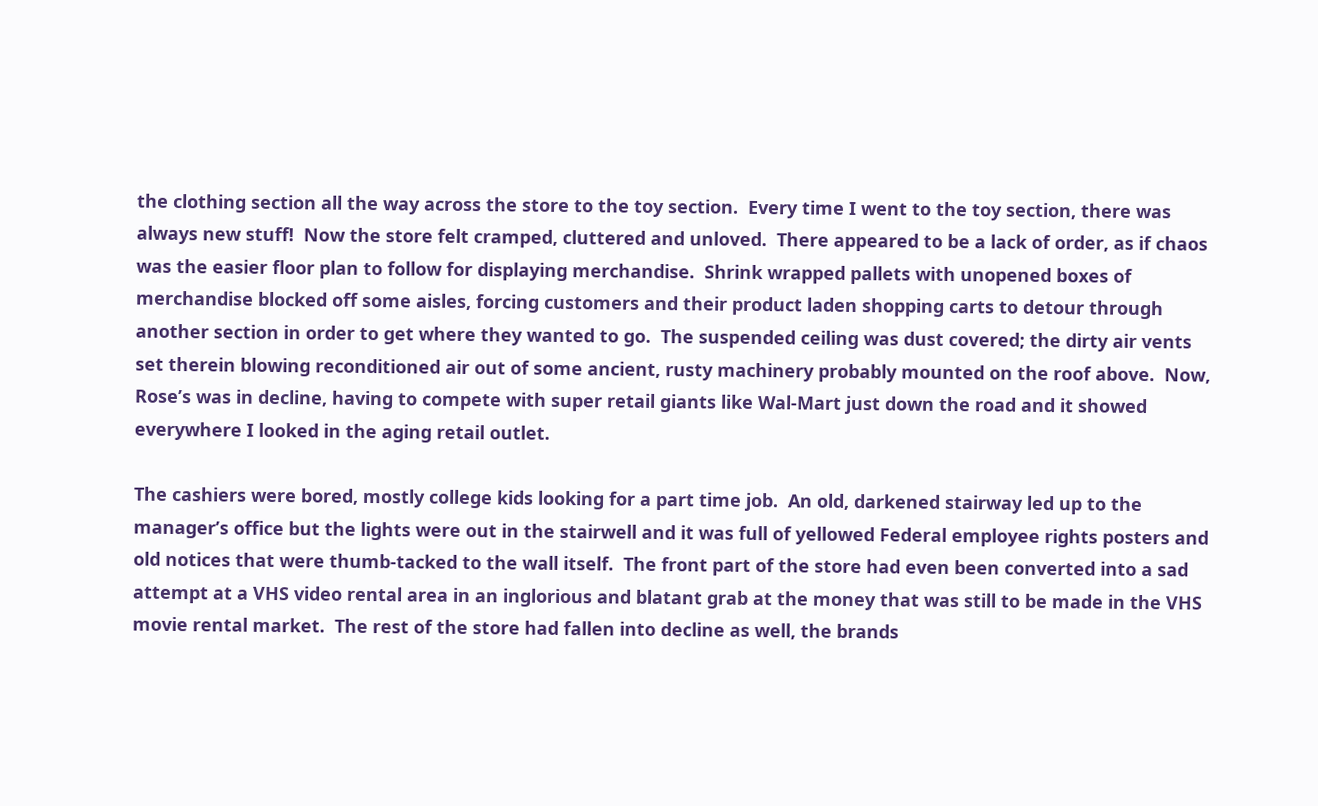the clothing section all the way across the store to the toy section.  Every time I went to the toy section, there was always new stuff!  Now the store felt cramped, cluttered and unloved.  There appeared to be a lack of order, as if chaos was the easier floor plan to follow for displaying merchandise.  Shrink wrapped pallets with unopened boxes of merchandise blocked off some aisles, forcing customers and their product laden shopping carts to detour through another section in order to get where they wanted to go.  The suspended ceiling was dust covered; the dirty air vents set therein blowing reconditioned air out of some ancient, rusty machinery probably mounted on the roof above.  Now, Rose’s was in decline, having to compete with super retail giants like Wal-Mart just down the road and it showed everywhere I looked in the aging retail outlet.

The cashiers were bored, mostly college kids looking for a part time job.  An old, darkened stairway led up to the manager’s office but the lights were out in the stairwell and it was full of yellowed Federal employee rights posters and old notices that were thumb-tacked to the wall itself.  The front part of the store had even been converted into a sad attempt at a VHS video rental area in an inglorious and blatant grab at the money that was still to be made in the VHS movie rental market.  The rest of the store had fallen into decline as well, the brands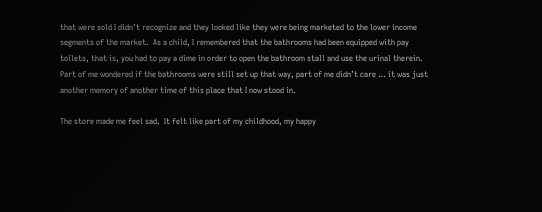that were sold I didn’t recognize and they looked like they were being marketed to the lower income segments of the market.  As a child, I remembered that the bathrooms had been equipped with pay toilets, that is, you had to pay a dime in order to open the bathroom stall and use the urinal therein.  Part of me wondered if the bathrooms were still set up that way, part of me didn’t care … it was just another memory of another time of this place that I now stood in.

The store made me feel sad.  It felt like part of my childhood, my happy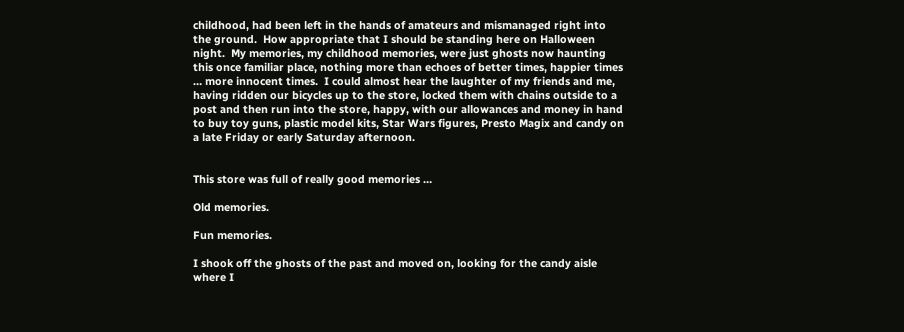childhood, had been left in the hands of amateurs and mismanaged right into the ground.  How appropriate that I should be standing here on Halloween night.  My memories, my childhood memories, were just ghosts now haunting this once familiar place, nothing more than echoes of better times, happier times … more innocent times.  I could almost hear the laughter of my friends and me, having ridden our bicycles up to the store, locked them with chains outside to a post and then run into the store, happy, with our allowances and money in hand to buy toy guns, plastic model kits, Star Wars figures, Presto Magix and candy on a late Friday or early Saturday afternoon.


This store was full of really good memories …

Old memories.

Fun memories.

I shook off the ghosts of the past and moved on, looking for the candy aisle where I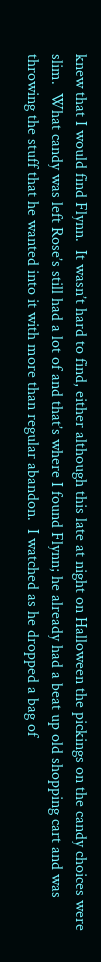knew that I would find Flynn.  It wasn’t hard to find, either although this late at night on Halloween the pickings on the candy choices were slim.  What candy was left Rose’s still had a lot of and that’s where I found Flynn; he already had a beat up old shopping cart and was throwing the stuff that he wanted into it with more than regular abandon.  I watched as he dropped a bag of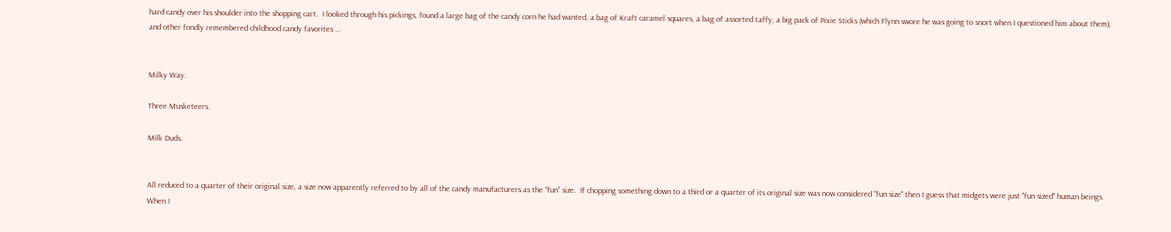hard candy over his shoulder into the shopping cart.  I looked through his pickings, found a large bag of the candy corn he had wanted, a bag of Kraft caramel squares, a bag of assorted taffy, a big pack of Pixie Sticks (which Flynn swore he was going to snort when I questioned him about them), and other fondly remembered childhood candy favorites …


Milky Way.

Three Musketeers.

Milk Duds.


All reduced to a quarter of their original size, a size now apparently referred to by all of the candy manufacturers as the “fun” size.  If chopping something down to a third or a quarter of its original size was now considered "fun size" then I guess that midgets were just "fun sized" human beings.  When I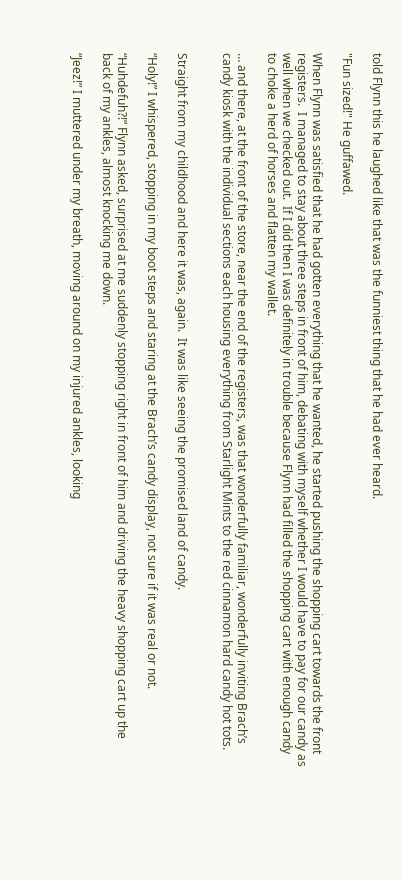told Flynn this he laughed like that was the funniest thing that he had ever heard.

"Fun sized!" He guffawed.

When Flynn was satisfied that he had gotten everything that he wanted, he started pushing the shopping cart towards the front registers.  I managed to stay about three steps in front of him, debating with myself whether I would have to pay for our candy as well when we checked out.  If I did then I was definitely in trouble because Flynn had filled the shopping cart with enough candy to choke a herd of horses and flatten my wallet.

… and there, at the front of the store, near the end of the registers, was that wonderfully familiar, wonderfully inviting Brach’s candy kiosk with the individual sections each housing everything from Starlight Mints to the red cinnamon hard candy hot tots.


Straight from my childhood and here it was, again.  It was like seeing the promised land of candy.

“Holy!” I whispered, stopping in my boot steps and staring at the Brach’s candy display, not sure if it was real or not.

“Huhdefuh?!” Flynn asked, surprised at me suddenly stopping right in front of him and driving the heavy shopping cart up the back of my ankles, almost knocking me down.

“Jeez!” I muttered under my breath, moving around on my injured ankles, looking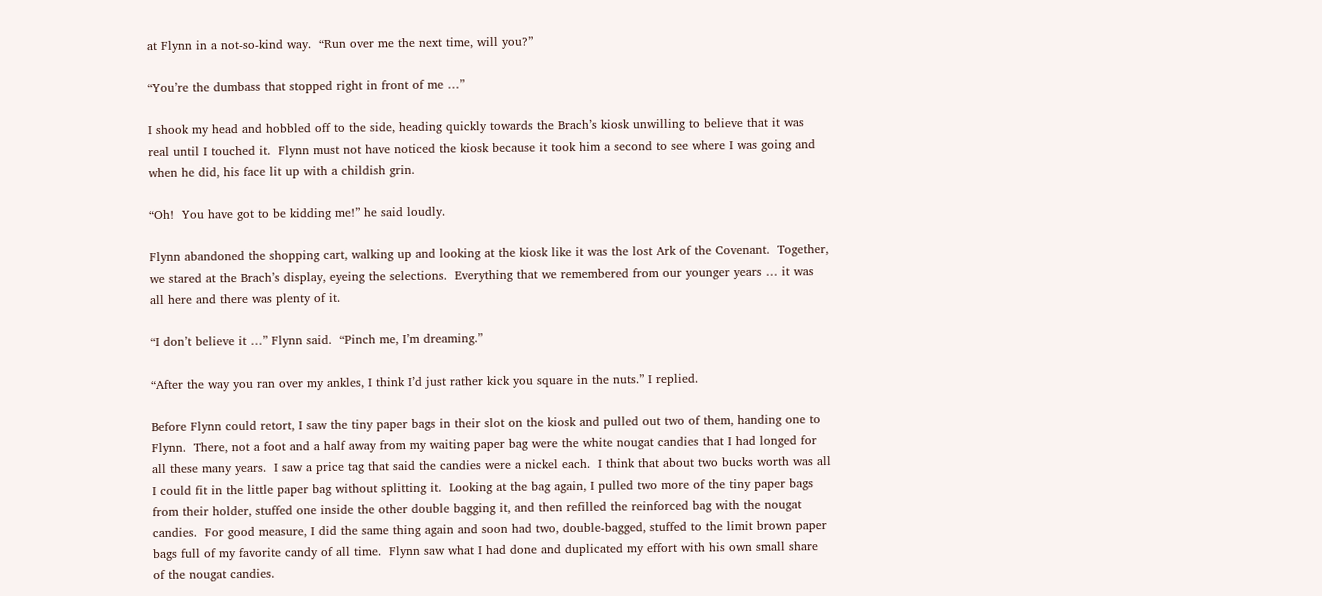at Flynn in a not-so-kind way.  “Run over me the next time, will you?”

“You’re the dumbass that stopped right in front of me …”

I shook my head and hobbled off to the side, heading quickly towards the Brach’s kiosk unwilling to believe that it was real until I touched it.  Flynn must not have noticed the kiosk because it took him a second to see where I was going and when he did, his face lit up with a childish grin.

“Oh!  You have got to be kidding me!” he said loudly.

Flynn abandoned the shopping cart, walking up and looking at the kiosk like it was the lost Ark of the Covenant.  Together, we stared at the Brach’s display, eyeing the selections.  Everything that we remembered from our younger years … it was all here and there was plenty of it.

“I don’t believe it …” Flynn said.  “Pinch me, I’m dreaming.”

“After the way you ran over my ankles, I think I’d just rather kick you square in the nuts.” I replied.

Before Flynn could retort, I saw the tiny paper bags in their slot on the kiosk and pulled out two of them, handing one to Flynn.  There, not a foot and a half away from my waiting paper bag were the white nougat candies that I had longed for all these many years.  I saw a price tag that said the candies were a nickel each.  I think that about two bucks worth was all I could fit in the little paper bag without splitting it.  Looking at the bag again, I pulled two more of the tiny paper bags from their holder, stuffed one inside the other double bagging it, and then refilled the reinforced bag with the nougat candies.  For good measure, I did the same thing again and soon had two, double-bagged, stuffed to the limit brown paper bags full of my favorite candy of all time.  Flynn saw what I had done and duplicated my effort with his own small share of the nougat candies.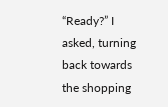“Ready?” I asked, turning back towards the shopping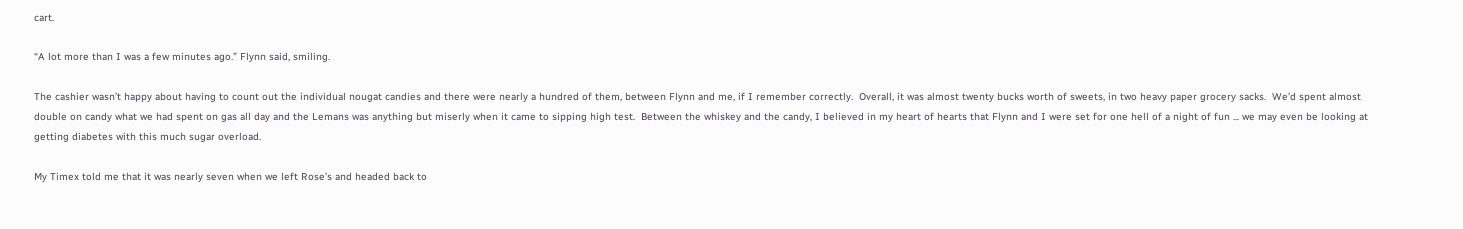cart.

“A lot more than I was a few minutes ago.” Flynn said, smiling.

The cashier wasn’t happy about having to count out the individual nougat candies and there were nearly a hundred of them, between Flynn and me, if I remember correctly.  Overall, it was almost twenty bucks worth of sweets, in two heavy paper grocery sacks.  We’d spent almost double on candy what we had spent on gas all day and the Lemans was anything but miserly when it came to sipping high test.  Between the whiskey and the candy, I believed in my heart of hearts that Flynn and I were set for one hell of a night of fun ... we may even be looking at getting diabetes with this much sugar overload.

My Timex told me that it was nearly seven when we left Rose’s and headed back to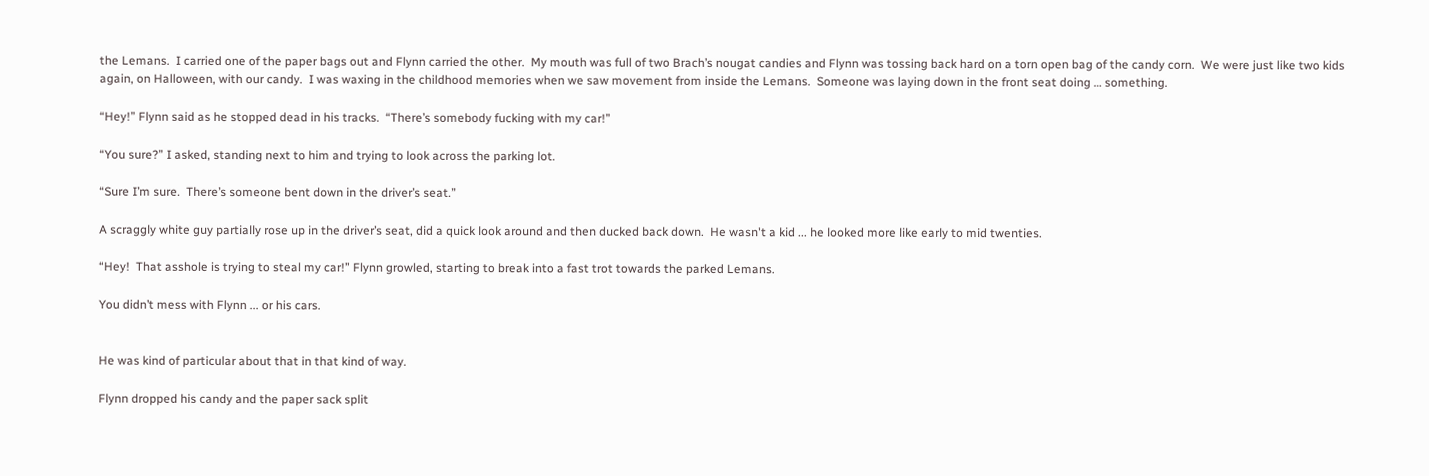the Lemans.  I carried one of the paper bags out and Flynn carried the other.  My mouth was full of two Brach’s nougat candies and Flynn was tossing back hard on a torn open bag of the candy corn.  We were just like two kids again, on Halloween, with our candy.  I was waxing in the childhood memories when we saw movement from inside the Lemans.  Someone was laying down in the front seat doing … something.

“Hey!” Flynn said as he stopped dead in his tracks.  “There’s somebody fucking with my car!”

“You sure?” I asked, standing next to him and trying to look across the parking lot.

“Sure I’m sure.  There’s someone bent down in the driver’s seat.”

A scraggly white guy partially rose up in the driver’s seat, did a quick look around and then ducked back down.  He wasn't a kid ... he looked more like early to mid twenties.

“Hey!  That asshole is trying to steal my car!” Flynn growled, starting to break into a fast trot towards the parked Lemans.

You didn’t mess with Flynn ... or his cars.


He was kind of particular about that in that kind of way.

Flynn dropped his candy and the paper sack split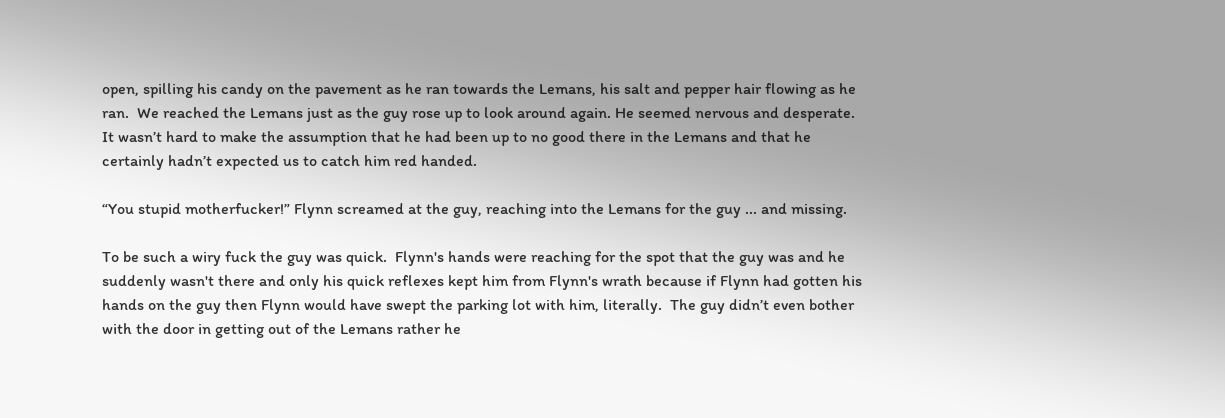open, spilling his candy on the pavement as he ran towards the Lemans, his salt and pepper hair flowing as he ran.  We reached the Lemans just as the guy rose up to look around again. He seemed nervous and desperate.  It wasn’t hard to make the assumption that he had been up to no good there in the Lemans and that he certainly hadn’t expected us to catch him red handed.

“You stupid motherfucker!” Flynn screamed at the guy, reaching into the Lemans for the guy ... and missing.

To be such a wiry fuck the guy was quick.  Flynn's hands were reaching for the spot that the guy was and he suddenly wasn't there and only his quick reflexes kept him from Flynn's wrath because if Flynn had gotten his hands on the guy then Flynn would have swept the parking lot with him, literally.  The guy didn’t even bother with the door in getting out of the Lemans rather he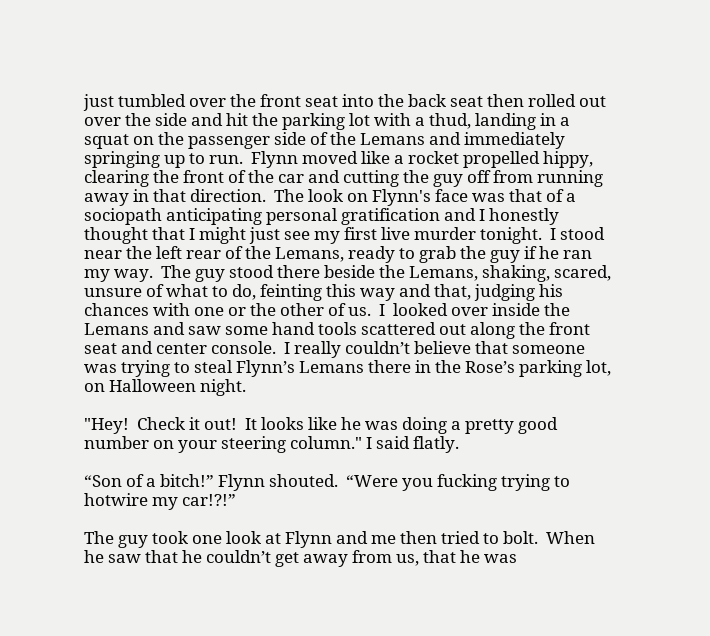just tumbled over the front seat into the back seat then rolled out over the side and hit the parking lot with a thud, landing in a squat on the passenger side of the Lemans and immediately springing up to run.  Flynn moved like a rocket propelled hippy, clearing the front of the car and cutting the guy off from running away in that direction.  The look on Flynn's face was that of a sociopath anticipating personal gratification and I honestly thought that I might just see my first live murder tonight.  I stood near the left rear of the Lemans, ready to grab the guy if he ran my way.  The guy stood there beside the Lemans, shaking, scared, unsure of what to do, feinting this way and that, judging his chances with one or the other of us.  I  looked over inside the Lemans and saw some hand tools scattered out along the front seat and center console.  I really couldn’t believe that someone was trying to steal Flynn’s Lemans there in the Rose’s parking lot, on Halloween night.

"Hey!  Check it out!  It looks like he was doing a pretty good number on your steering column." I said flatly.

“Son of a bitch!” Flynn shouted.  “Were you fucking trying to hotwire my car!?!”

The guy took one look at Flynn and me then tried to bolt.  When he saw that he couldn’t get away from us, that he was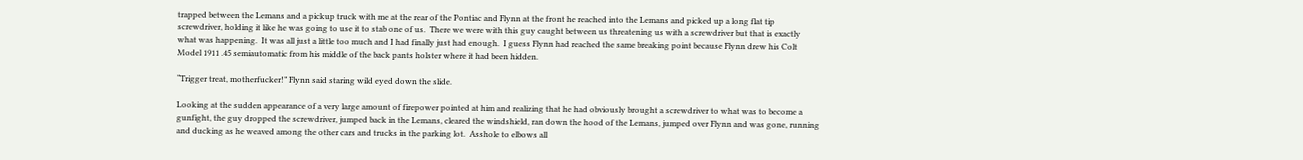trapped between the Lemans and a pickup truck with me at the rear of the Pontiac and Flynn at the front he reached into the Lemans and picked up a long flat tip screwdriver, holding it like he was going to use it to stab one of us.  There we were with this guy caught between us threatening us with a screwdriver but that is exactly what was happening.  It was all just a little too much and I had finally just had enough.  I guess Flynn had reached the same breaking point because Flynn drew his Colt Model 1911 .45 semiautomatic from his middle of the back pants holster where it had been hidden.

“Trigger treat, motherfucker!” Flynn said staring wild eyed down the slide.

Looking at the sudden appearance of a very large amount of firepower pointed at him and realizing that he had obviously brought a screwdriver to what was to become a gunfight, the guy dropped the screwdriver, jumped back in the Lemans, cleared the windshield, ran down the hood of the Lemans, jumped over Flynn and was gone, running and ducking as he weaved among the other cars and trucks in the parking lot.  Asshole to elbows all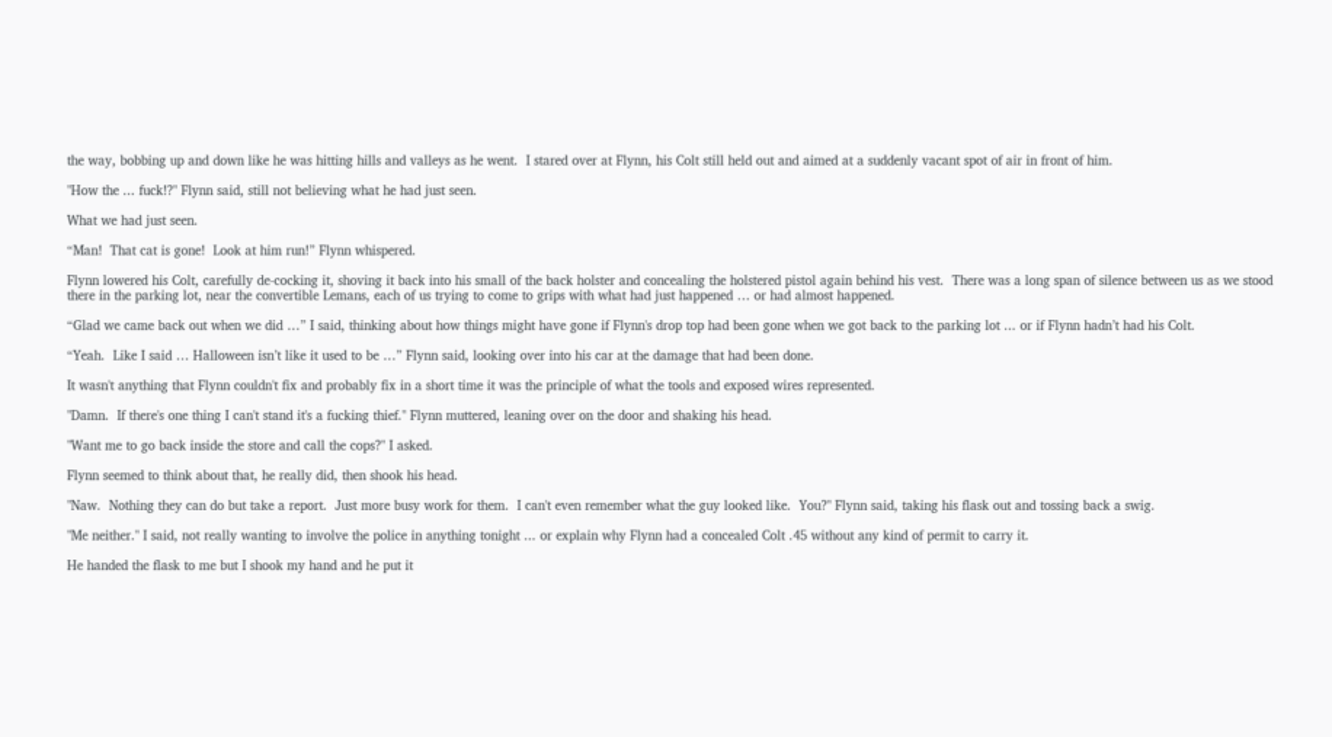the way, bobbing up and down like he was hitting hills and valleys as he went.  I stared over at Flynn, his Colt still held out and aimed at a suddenly vacant spot of air in front of him.

"How the ... fuck!?" Flynn said, still not believing what he had just seen.

What we had just seen.

“Man!  That cat is gone!  Look at him run!” Flynn whispered.

Flynn lowered his Colt, carefully de-cocking it, shoving it back into his small of the back holster and concealing the holstered pistol again behind his vest.  There was a long span of silence between us as we stood there in the parking lot, near the convertible Lemans, each of us trying to come to grips with what had just happened … or had almost happened.

“Glad we came back out when we did …” I said, thinking about how things might have gone if Flynn's drop top had been gone when we got back to the parking lot ... or if Flynn hadn’t had his Colt.

“Yeah.  Like I said … Halloween isn’t like it used to be …” Flynn said, looking over into his car at the damage that had been done.

It wasn't anything that Flynn couldn't fix and probably fix in a short time it was the principle of what the tools and exposed wires represented.

"Damn.  If there's one thing I can't stand it's a fucking thief." Flynn muttered, leaning over on the door and shaking his head.

"Want me to go back inside the store and call the cops?" I asked.

Flynn seemed to think about that, he really did, then shook his head.

"Naw.  Nothing they can do but take a report.  Just more busy work for them.  I can't even remember what the guy looked like.  You?" Flynn said, taking his flask out and tossing back a swig.

"Me neither." I said, not really wanting to involve the police in anything tonight ... or explain why Flynn had a concealed Colt .45 without any kind of permit to carry it.

He handed the flask to me but I shook my hand and he put it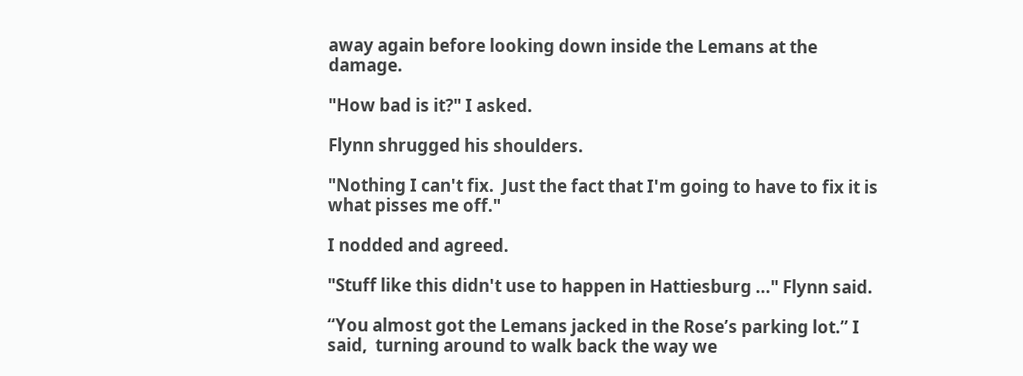away again before looking down inside the Lemans at the damage.

"How bad is it?" I asked.

Flynn shrugged his shoulders.

"Nothing I can't fix.  Just the fact that I'm going to have to fix it is what pisses me off."

I nodded and agreed.

"Stuff like this didn't use to happen in Hattiesburg ..." Flynn said.

“You almost got the Lemans jacked in the Rose’s parking lot.” I said,  turning around to walk back the way we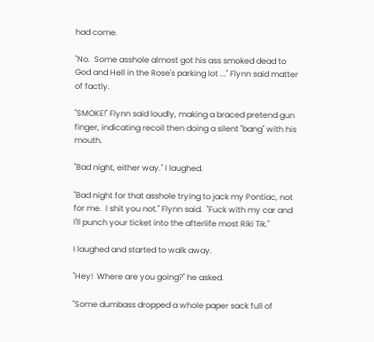had come.

"No.  Some asshole almost got his ass smoked dead to God and Hell in the Rose's parking lot ..." Flynn said matter of factly.

"SMOKE!" Flynn said loudly, making a braced pretend gun finger, indicating recoil then doing a silent "bang" with his mouth.

"Bad night, either way." I laughed.

"Bad night for that asshole trying to jack my Pontiac, not for me.  I shit you not." Flynn said.  "Fuck with my car and I'll punch your ticket into the afterlife most Riki Tik."

I laughed and started to walk away.

"Hey!  Where are you going?" he asked.

"Some dumbass dropped a whole paper sack full of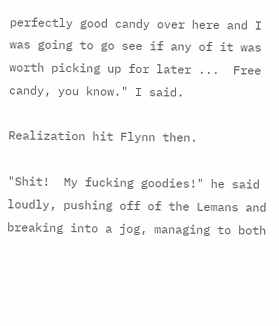perfectly good candy over here and I was going to go see if any of it was worth picking up for later ...  Free candy, you know." I said.

Realization hit Flynn then.

"Shit!  My fucking goodies!" he said loudly, pushing off of the Lemans and breaking into a jog, managing to both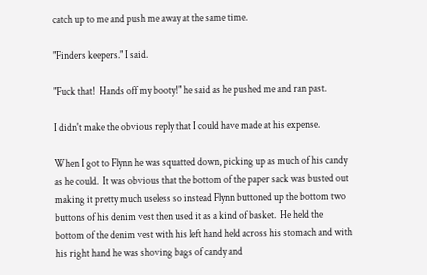catch up to me and push me away at the same time.

"Finders keepers." I said.

"Fuck that!  Hands off my booty!" he said as he pushed me and ran past.

I didn't make the obvious reply that I could have made at his expense.

When I got to Flynn he was squatted down, picking up as much of his candy as he could.  It was obvious that the bottom of the paper sack was busted out making it pretty much useless so instead Flynn buttoned up the bottom two buttons of his denim vest then used it as a kind of basket.  He held the bottom of the denim vest with his left hand held across his stomach and with his right hand he was shoving bags of candy and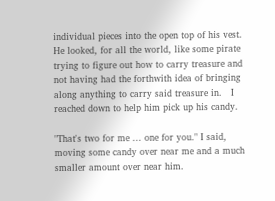individual pieces into the open top of his vest.  He looked, for all the world, like some pirate trying to figure out how to carry treasure and not having had the forthwith idea of bringing along anything to carry said treasure in.   I reached down to help him pick up his candy.

"That's two for me ... one for you." I said, moving some candy over near me and a much smaller amount over near him.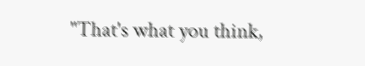"That's what you think,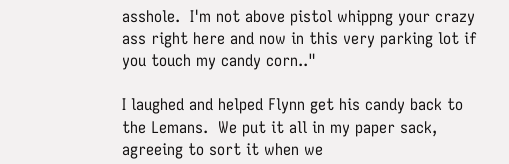asshole.  I'm not above pistol whippng your crazy ass right here and now in this very parking lot if you touch my candy corn.."

I laughed and helped Flynn get his candy back to the Lemans.  We put it all in my paper sack, agreeing to sort it when we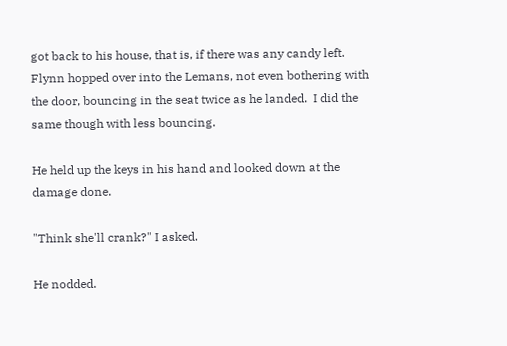got back to his house, that is, if there was any candy left.  Flynn hopped over into the Lemans, not even bothering with the door, bouncing in the seat twice as he landed.  I did the same though with less bouncing.

He held up the keys in his hand and looked down at the damage done.

"Think she'll crank?" I asked.

He nodded.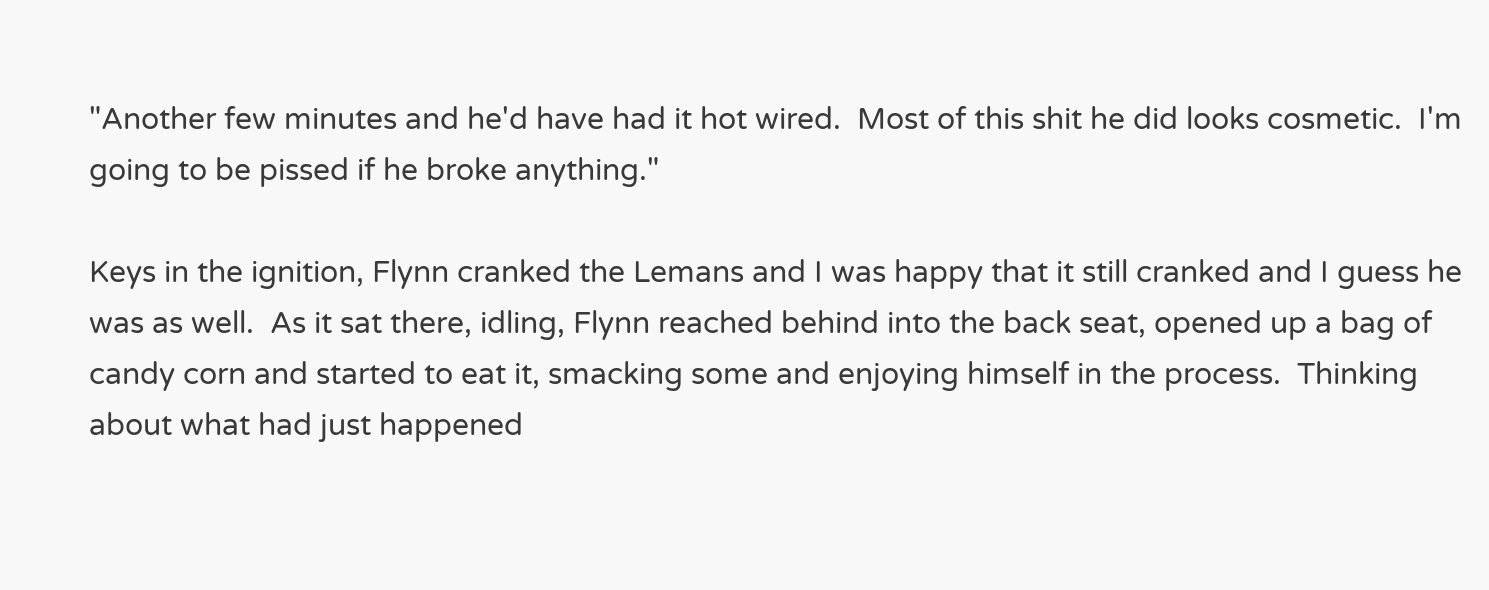"Another few minutes and he'd have had it hot wired.  Most of this shit he did looks cosmetic.  I'm going to be pissed if he broke anything."

Keys in the ignition, Flynn cranked the Lemans and I was happy that it still cranked and I guess he was as well.  As it sat there, idling, Flynn reached behind into the back seat, opened up a bag of candy corn and started to eat it, smacking some and enjoying himself in the process.  Thinking about what had just happened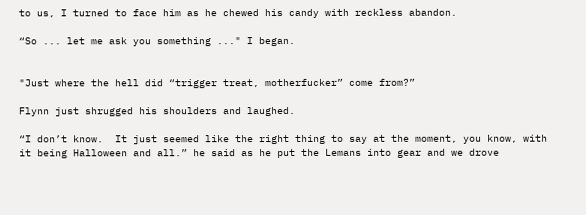to us, I turned to face him as he chewed his candy with reckless abandon.

“So ... let me ask you something ..." I began.


"Just where the hell did “trigger treat, motherfucker” come from?”

Flynn just shrugged his shoulders and laughed.

“I don’t know.  It just seemed like the right thing to say at the moment, you know, with it being Halloween and all.” he said as he put the Lemans into gear and we drove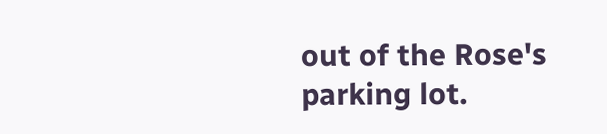out of the Rose's parking lot.